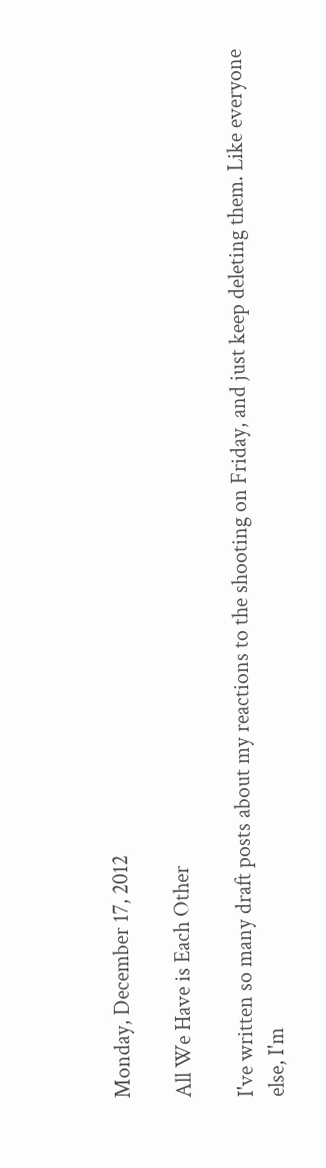Monday, December 17, 2012

All We Have is Each Other

I've written so many draft posts about my reactions to the shooting on Friday, and just keep deleting them. Like everyone else, I'm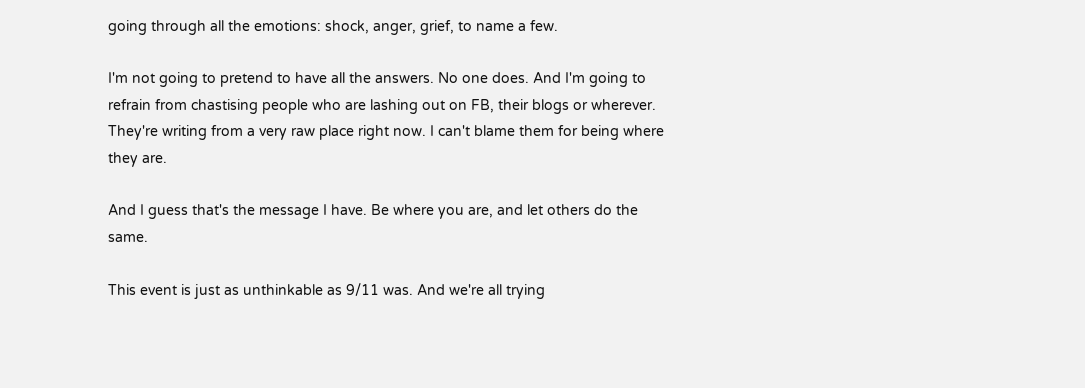going through all the emotions: shock, anger, grief, to name a few.

I'm not going to pretend to have all the answers. No one does. And I'm going to refrain from chastising people who are lashing out on FB, their blogs or wherever. They're writing from a very raw place right now. I can't blame them for being where they are.

And I guess that's the message I have. Be where you are, and let others do the same.

This event is just as unthinkable as 9/11 was. And we're all trying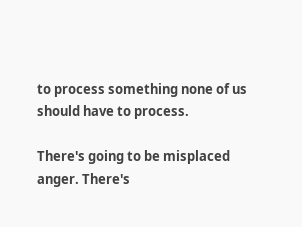to process something none of us should have to process.

There's going to be misplaced anger. There's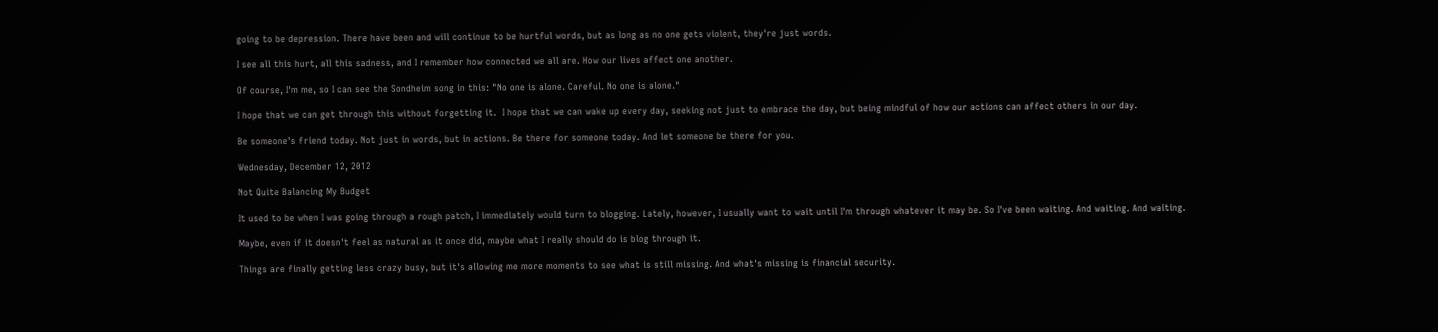going to be depression. There have been and will continue to be hurtful words, but as long as no one gets violent, they're just words.

I see all this hurt, all this sadness, and I remember how connected we all are. How our lives affect one another.

Of course, I'm me, so I can see the Sondheim song in this: "No one is alone. Careful. No one is alone."

I hope that we can get through this without forgetting it.  I hope that we can wake up every day, seeking not just to embrace the day, but being mindful of how our actions can affect others in our day.

Be someone's friend today. Not just in words, but in actions. Be there for someone today. And let someone be there for you.

Wednesday, December 12, 2012

Not Quite Balancing My Budget

It used to be when I was going through a rough patch, I immediately would turn to blogging. Lately, however, I usually want to wait until I'm through whatever it may be. So I've been waiting. And waiting. And waiting.

Maybe, even if it doesn't feel as natural as it once did, maybe what I really should do is blog through it.

Things are finally getting less crazy busy, but it's allowing me more moments to see what is still missing. And what's missing is financial security.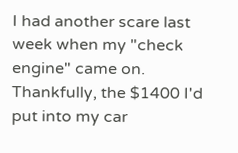I had another scare last week when my "check engine" came on. Thankfully, the $1400 I'd put into my car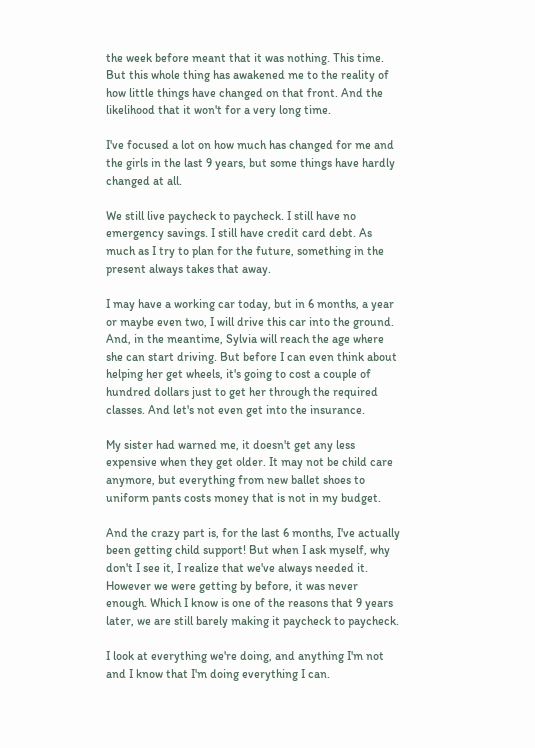the week before meant that it was nothing. This time. But this whole thing has awakened me to the reality of how little things have changed on that front. And the likelihood that it won't for a very long time.

I've focused a lot on how much has changed for me and the girls in the last 9 years, but some things have hardly changed at all.

We still live paycheck to paycheck. I still have no emergency savings. I still have credit card debt. As much as I try to plan for the future, something in the present always takes that away.

I may have a working car today, but in 6 months, a year or maybe even two, I will drive this car into the ground. And, in the meantime, Sylvia will reach the age where she can start driving. But before I can even think about helping her get wheels, it's going to cost a couple of hundred dollars just to get her through the required classes. And let's not even get into the insurance.

My sister had warned me, it doesn't get any less expensive when they get older. It may not be child care anymore, but everything from new ballet shoes to uniform pants costs money that is not in my budget.

And the crazy part is, for the last 6 months, I've actually been getting child support! But when I ask myself, why don't I see it, I realize that we've always needed it. However we were getting by before, it was never enough. Which I know is one of the reasons that 9 years later, we are still barely making it paycheck to paycheck.

I look at everything we're doing, and anything I'm not and I know that I'm doing everything I can.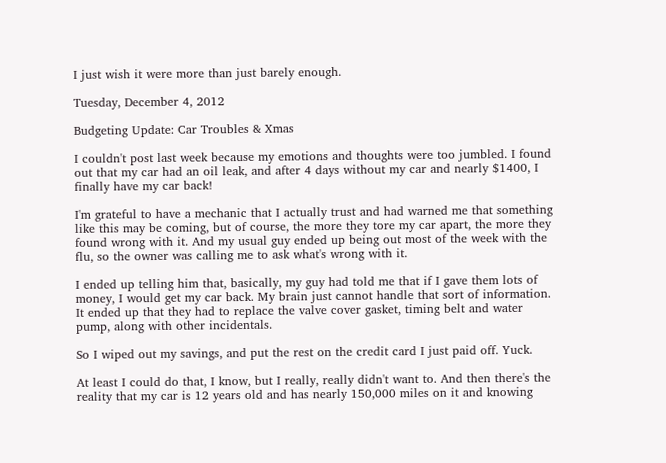I just wish it were more than just barely enough.

Tuesday, December 4, 2012

Budgeting Update: Car Troubles & Xmas

I couldn't post last week because my emotions and thoughts were too jumbled. I found out that my car had an oil leak, and after 4 days without my car and nearly $1400, I finally have my car back!

I'm grateful to have a mechanic that I actually trust and had warned me that something like this may be coming, but of course, the more they tore my car apart, the more they found wrong with it. And my usual guy ended up being out most of the week with the flu, so the owner was calling me to ask what's wrong with it.

I ended up telling him that, basically, my guy had told me that if I gave them lots of money, I would get my car back. My brain just cannot handle that sort of information. It ended up that they had to replace the valve cover gasket, timing belt and water pump, along with other incidentals.

So I wiped out my savings, and put the rest on the credit card I just paid off. Yuck.

At least I could do that, I know, but I really, really didn't want to. And then there's the reality that my car is 12 years old and has nearly 150,000 miles on it and knowing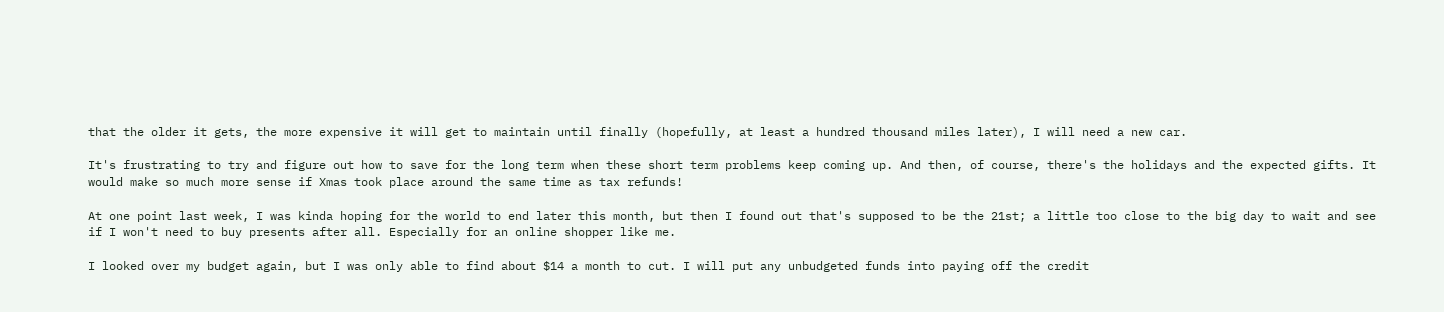that the older it gets, the more expensive it will get to maintain until finally (hopefully, at least a hundred thousand miles later), I will need a new car.

It's frustrating to try and figure out how to save for the long term when these short term problems keep coming up. And then, of course, there's the holidays and the expected gifts. It would make so much more sense if Xmas took place around the same time as tax refunds!

At one point last week, I was kinda hoping for the world to end later this month, but then I found out that's supposed to be the 21st; a little too close to the big day to wait and see if I won't need to buy presents after all. Especially for an online shopper like me.

I looked over my budget again, but I was only able to find about $14 a month to cut. I will put any unbudgeted funds into paying off the credit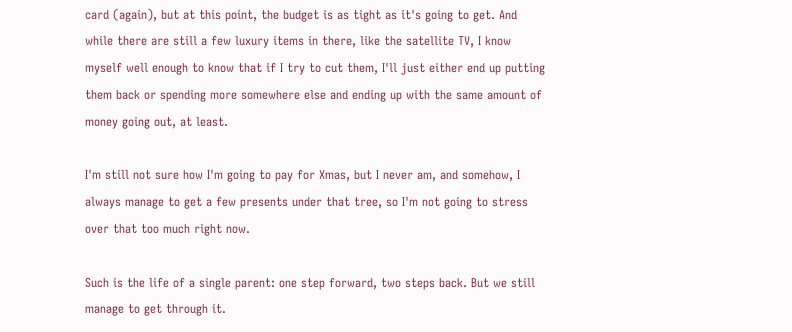card (again), but at this point, the budget is as tight as it's going to get. And while there are still a few luxury items in there, like the satellite TV, I know myself well enough to know that if I try to cut them, I'll just either end up putting them back or spending more somewhere else and ending up with the same amount of money going out, at least.

I'm still not sure how I'm going to pay for Xmas, but I never am, and somehow, I always manage to get a few presents under that tree, so I'm not going to stress over that too much right now.

Such is the life of a single parent: one step forward, two steps back. But we still manage to get through it.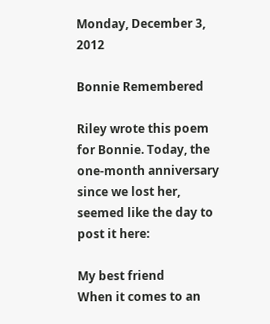Monday, December 3, 2012

Bonnie Remembered

Riley wrote this poem for Bonnie. Today, the one-month anniversary since we lost her, seemed like the day to post it here:

My best friend
When it comes to an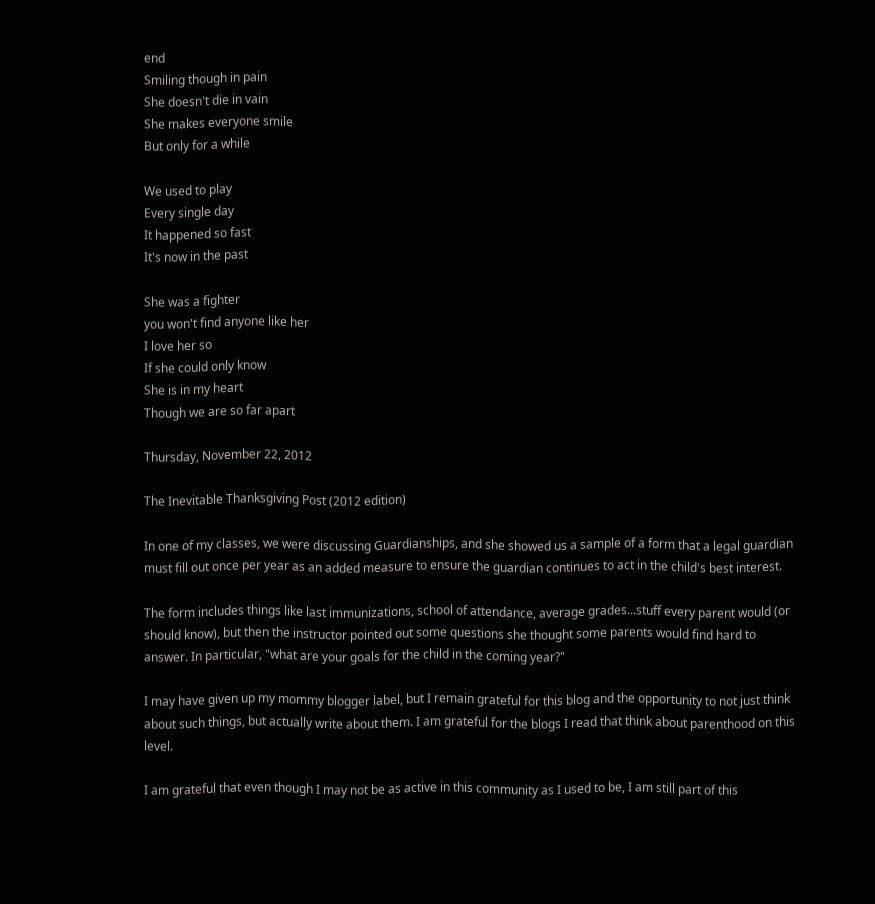end
Smiling though in pain
She doesn't die in vain
She makes everyone smile
But only for a while

We used to play
Every single day
It happened so fast
It's now in the past

She was a fighter
you won't find anyone like her
I love her so
If she could only know
She is in my heart
Though we are so far apart

Thursday, November 22, 2012

The Inevitable Thanksgiving Post (2012 edition)

In one of my classes, we were discussing Guardianships, and she showed us a sample of a form that a legal guardian must fill out once per year as an added measure to ensure the guardian continues to act in the child's best interest.

The form includes things like last immunizations, school of attendance, average grades...stuff every parent would (or should know), but then the instructor pointed out some questions she thought some parents would find hard to answer. In particular, "what are your goals for the child in the coming year?"

I may have given up my mommy blogger label, but I remain grateful for this blog and the opportunity to not just think about such things, but actually write about them. I am grateful for the blogs I read that think about parenthood on this level.

I am grateful that even though I may not be as active in this community as I used to be, I am still part of this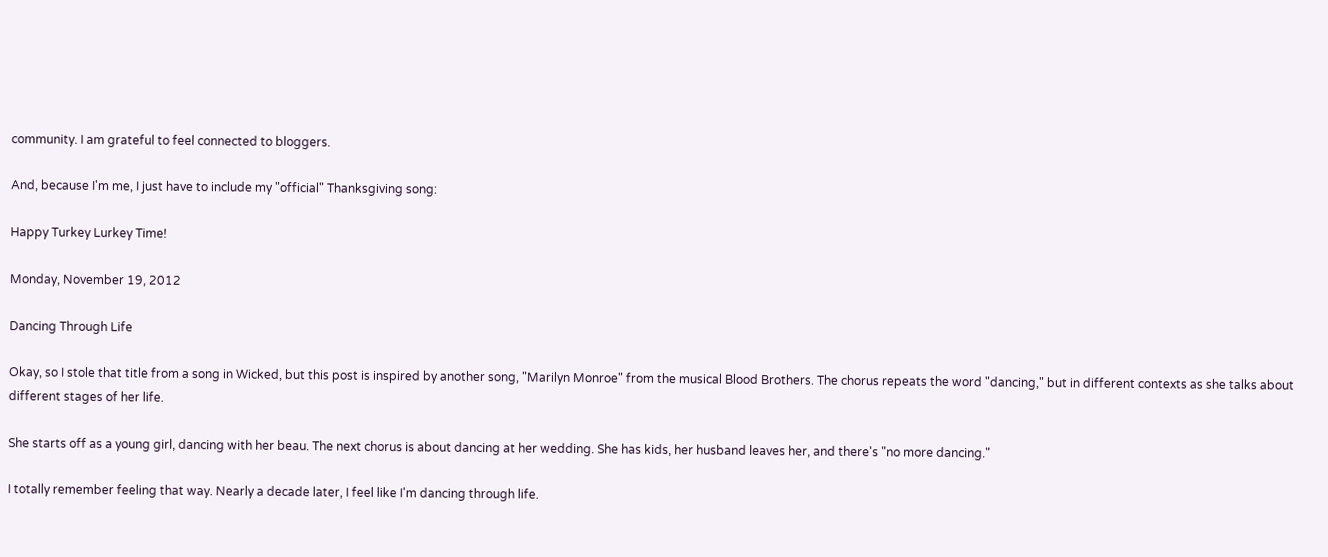community. I am grateful to feel connected to bloggers.

And, because I'm me, I just have to include my "official" Thanksgiving song:

Happy Turkey Lurkey Time!

Monday, November 19, 2012

Dancing Through Life

Okay, so I stole that title from a song in Wicked, but this post is inspired by another song, "Marilyn Monroe" from the musical Blood Brothers. The chorus repeats the word "dancing," but in different contexts as she talks about different stages of her life.

She starts off as a young girl, dancing with her beau. The next chorus is about dancing at her wedding. She has kids, her husband leaves her, and there's "no more dancing."

I totally remember feeling that way. Nearly a decade later, I feel like I'm dancing through life.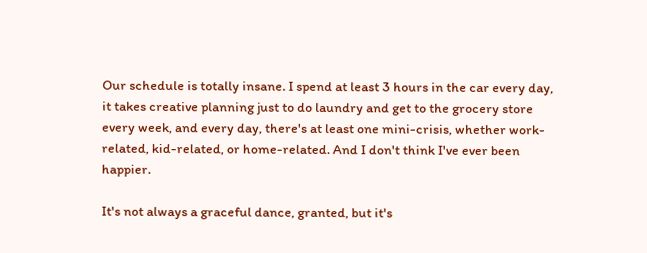Our schedule is totally insane. I spend at least 3 hours in the car every day, it takes creative planning just to do laundry and get to the grocery store every week, and every day, there's at least one mini-crisis, whether work-related, kid-related, or home-related. And I don't think I've ever been happier.

It's not always a graceful dance, granted, but it's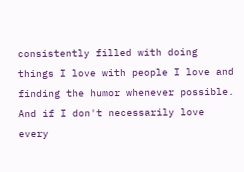consistently filled with doing things I love with people I love and finding the humor whenever possible. And if I don't necessarily love every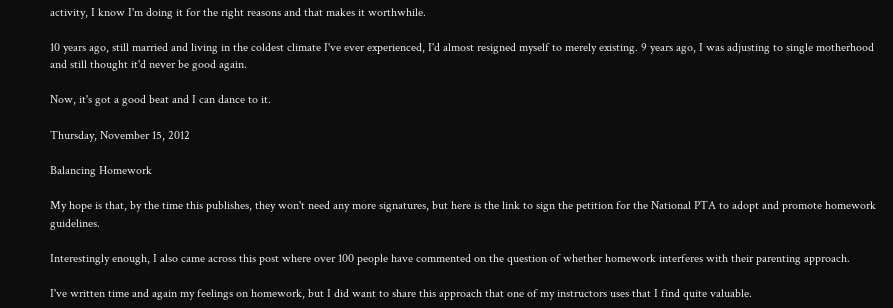activity, I know I'm doing it for the right reasons and that makes it worthwhile.

10 years ago, still married and living in the coldest climate I've ever experienced, I'd almost resigned myself to merely existing. 9 years ago, I was adjusting to single motherhood and still thought it'd never be good again.

Now, it's got a good beat and I can dance to it.

Thursday, November 15, 2012

Balancing Homework

My hope is that, by the time this publishes, they won't need any more signatures, but here is the link to sign the petition for the National PTA to adopt and promote homework guidelines.

Interestingly enough, I also came across this post where over 100 people have commented on the question of whether homework interferes with their parenting approach.

I've written time and again my feelings on homework, but I did want to share this approach that one of my instructors uses that I find quite valuable.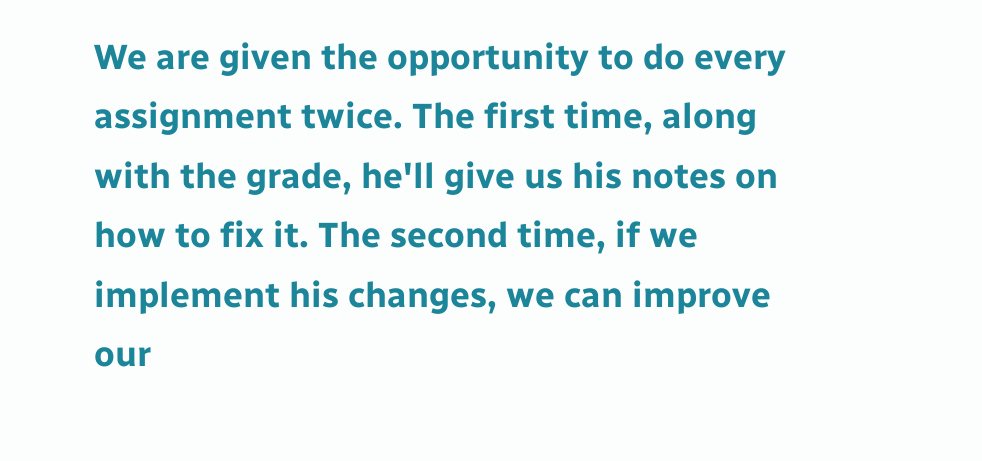We are given the opportunity to do every assignment twice. The first time, along with the grade, he'll give us his notes on how to fix it. The second time, if we implement his changes, we can improve our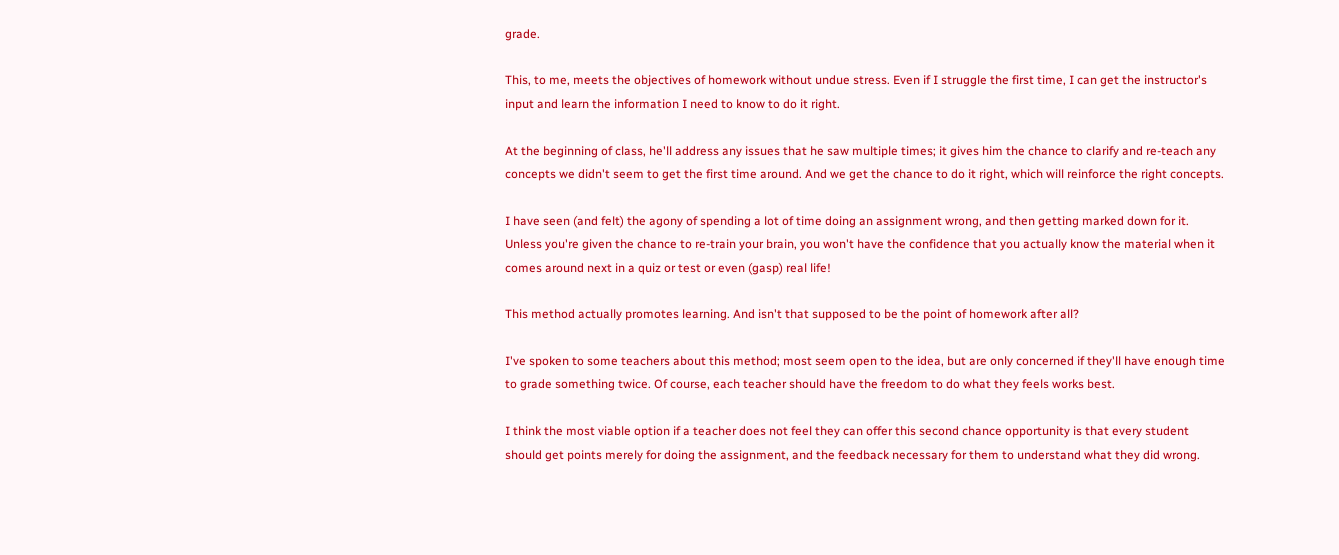grade.

This, to me, meets the objectives of homework without undue stress. Even if I struggle the first time, I can get the instructor's input and learn the information I need to know to do it right.

At the beginning of class, he'll address any issues that he saw multiple times; it gives him the chance to clarify and re-teach any concepts we didn't seem to get the first time around. And we get the chance to do it right, which will reinforce the right concepts.

I have seen (and felt) the agony of spending a lot of time doing an assignment wrong, and then getting marked down for it. Unless you're given the chance to re-train your brain, you won't have the confidence that you actually know the material when it comes around next in a quiz or test or even (gasp) real life!

This method actually promotes learning. And isn't that supposed to be the point of homework after all?

I've spoken to some teachers about this method; most seem open to the idea, but are only concerned if they'll have enough time to grade something twice. Of course, each teacher should have the freedom to do what they feels works best.

I think the most viable option if a teacher does not feel they can offer this second chance opportunity is that every student should get points merely for doing the assignment, and the feedback necessary for them to understand what they did wrong.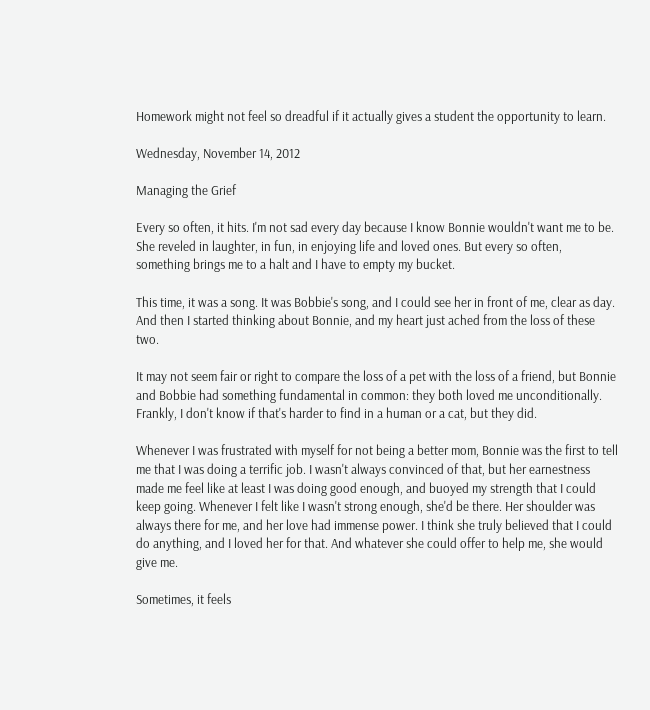Homework might not feel so dreadful if it actually gives a student the opportunity to learn.

Wednesday, November 14, 2012

Managing the Grief

Every so often, it hits. I'm not sad every day because I know Bonnie wouldn't want me to be. She reveled in laughter, in fun, in enjoying life and loved ones. But every so often, something brings me to a halt and I have to empty my bucket.

This time, it was a song. It was Bobbie's song, and I could see her in front of me, clear as day. And then I started thinking about Bonnie, and my heart just ached from the loss of these two.

It may not seem fair or right to compare the loss of a pet with the loss of a friend, but Bonnie and Bobbie had something fundamental in common: they both loved me unconditionally. Frankly, I don't know if that's harder to find in a human or a cat, but they did.

Whenever I was frustrated with myself for not being a better mom, Bonnie was the first to tell me that I was doing a terrific job. I wasn't always convinced of that, but her earnestness made me feel like at least I was doing good enough, and buoyed my strength that I could keep going. Whenever I felt like I wasn't strong enough, she'd be there. Her shoulder was always there for me, and her love had immense power. I think she truly believed that I could do anything, and I loved her for that. And whatever she could offer to help me, she would give me.

Sometimes, it feels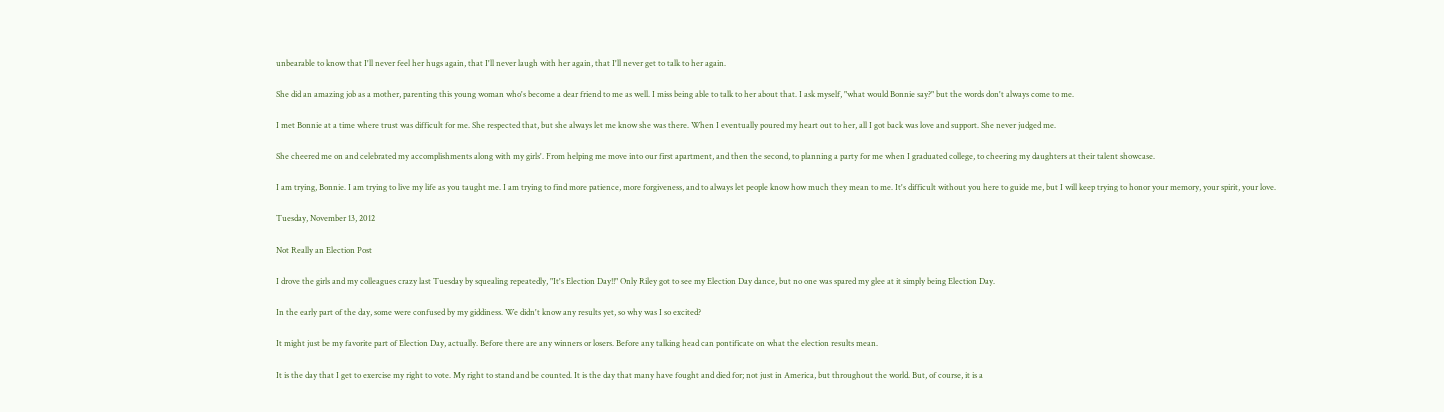unbearable to know that I'll never feel her hugs again, that I'll never laugh with her again, that I'll never get to talk to her again.

She did an amazing job as a mother, parenting this young woman who's become a dear friend to me as well. I miss being able to talk to her about that. I ask myself, "what would Bonnie say?" but the words don't always come to me.

I met Bonnie at a time where trust was difficult for me. She respected that, but she always let me know she was there. When I eventually poured my heart out to her, all I got back was love and support. She never judged me.

She cheered me on and celebrated my accomplishments along with my girls'. From helping me move into our first apartment, and then the second, to planning a party for me when I graduated college, to cheering my daughters at their talent showcase.

I am trying, Bonnie. I am trying to live my life as you taught me. I am trying to find more patience, more forgiveness, and to always let people know how much they mean to me. It's difficult without you here to guide me, but I will keep trying to honor your memory, your spirit, your love.

Tuesday, November 13, 2012

Not Really an Election Post

I drove the girls and my colleagues crazy last Tuesday by squealing repeatedly, "It's Election Day!!" Only Riley got to see my Election Day dance, but no one was spared my glee at it simply being Election Day.

In the early part of the day, some were confused by my giddiness. We didn't know any results yet, so why was I so excited?

It might just be my favorite part of Election Day, actually. Before there are any winners or losers. Before any talking head can pontificate on what the election results mean.

It is the day that I get to exercise my right to vote. My right to stand and be counted. It is the day that many have fought and died for; not just in America, but throughout the world. But, of course, it is a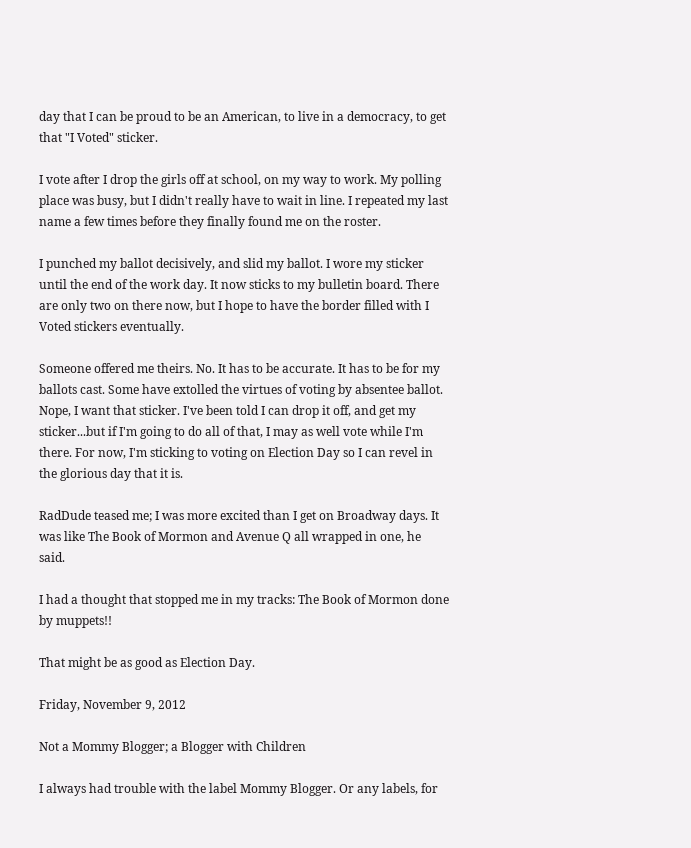day that I can be proud to be an American, to live in a democracy, to get that "I Voted" sticker.

I vote after I drop the girls off at school, on my way to work. My polling place was busy, but I didn't really have to wait in line. I repeated my last name a few times before they finally found me on the roster.

I punched my ballot decisively, and slid my ballot. I wore my sticker until the end of the work day. It now sticks to my bulletin board. There are only two on there now, but I hope to have the border filled with I Voted stickers eventually.

Someone offered me theirs. No. It has to be accurate. It has to be for my ballots cast. Some have extolled the virtues of voting by absentee ballot. Nope, I want that sticker. I've been told I can drop it off, and get my sticker...but if I'm going to do all of that, I may as well vote while I'm there. For now, I'm sticking to voting on Election Day so I can revel in the glorious day that it is.

RadDude teased me; I was more excited than I get on Broadway days. It was like The Book of Mormon and Avenue Q all wrapped in one, he said.

I had a thought that stopped me in my tracks: The Book of Mormon done by muppets!!

That might be as good as Election Day.

Friday, November 9, 2012

Not a Mommy Blogger; a Blogger with Children

I always had trouble with the label Mommy Blogger. Or any labels, for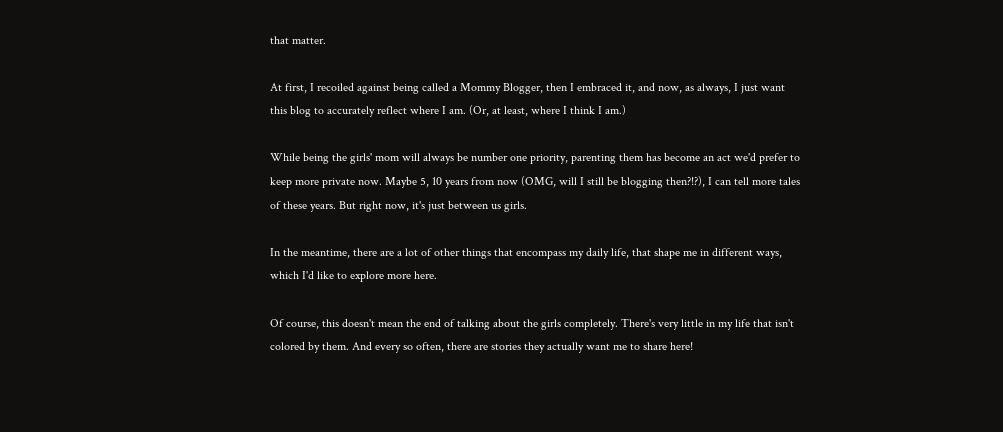that matter.

At first, I recoiled against being called a Mommy Blogger, then I embraced it, and now, as always, I just want this blog to accurately reflect where I am. (Or, at least, where I think I am.)

While being the girls' mom will always be number one priority, parenting them has become an act we'd prefer to keep more private now. Maybe 5, 10 years from now (OMG, will I still be blogging then?!?), I can tell more tales of these years. But right now, it's just between us girls.

In the meantime, there are a lot of other things that encompass my daily life, that shape me in different ways, which I'd like to explore more here.

Of course, this doesn't mean the end of talking about the girls completely. There's very little in my life that isn't colored by them. And every so often, there are stories they actually want me to share here!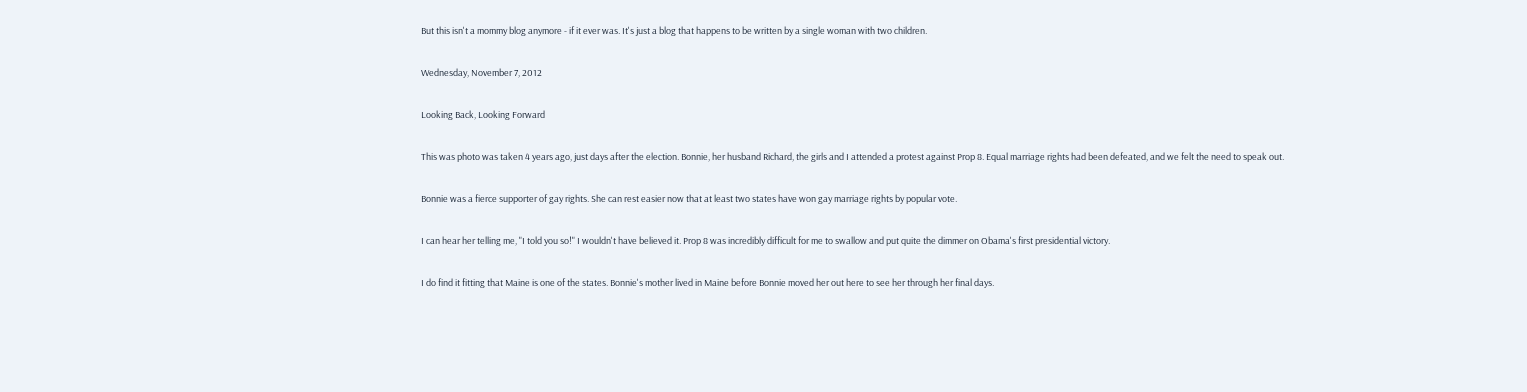But this isn't a mommy blog anymore - if it ever was. It's just a blog that happens to be written by a single woman with two children.

Wednesday, November 7, 2012

Looking Back, Looking Forward

This was photo was taken 4 years ago, just days after the election. Bonnie, her husband Richard, the girls and I attended a protest against Prop 8. Equal marriage rights had been defeated, and we felt the need to speak out.

Bonnie was a fierce supporter of gay rights. She can rest easier now that at least two states have won gay marriage rights by popular vote.

I can hear her telling me, "I told you so!" I wouldn't have believed it. Prop 8 was incredibly difficult for me to swallow and put quite the dimmer on Obama's first presidential victory.

I do find it fitting that Maine is one of the states. Bonnie's mother lived in Maine before Bonnie moved her out here to see her through her final days.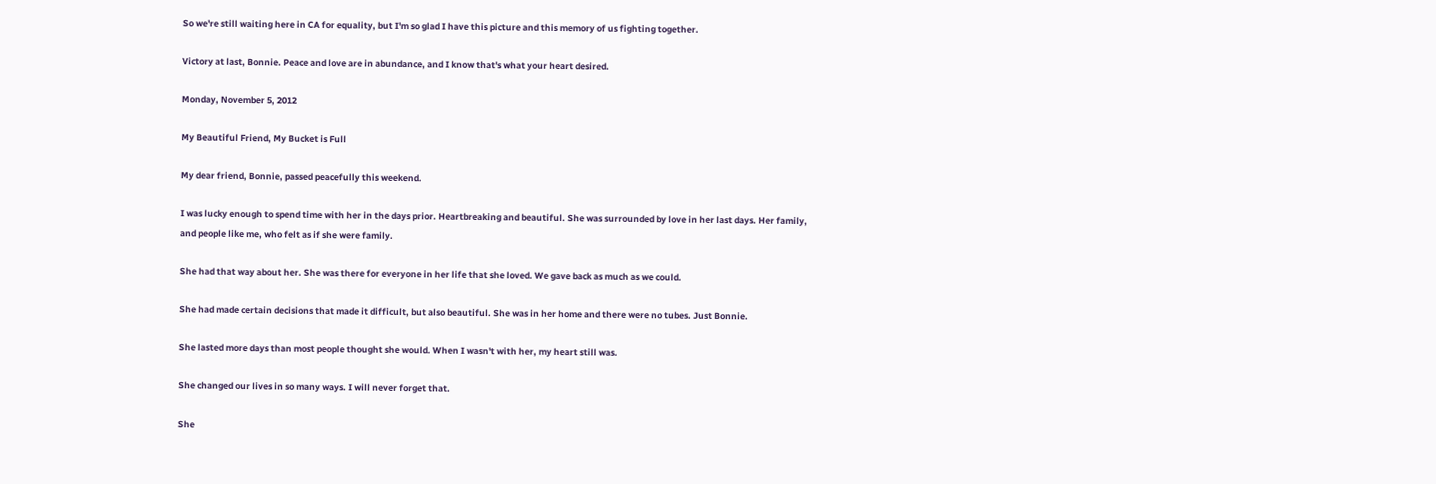So we're still waiting here in CA for equality, but I'm so glad I have this picture and this memory of us fighting together.

Victory at last, Bonnie. Peace and love are in abundance, and I know that's what your heart desired.

Monday, November 5, 2012

My Beautiful Friend, My Bucket is Full

My dear friend, Bonnie, passed peacefully this weekend.

I was lucky enough to spend time with her in the days prior. Heartbreaking and beautiful. She was surrounded by love in her last days. Her family, and people like me, who felt as if she were family.

She had that way about her. She was there for everyone in her life that she loved. We gave back as much as we could.

She had made certain decisions that made it difficult, but also beautiful. She was in her home and there were no tubes. Just Bonnie.

She lasted more days than most people thought she would. When I wasn't with her, my heart still was.

She changed our lives in so many ways. I will never forget that.

She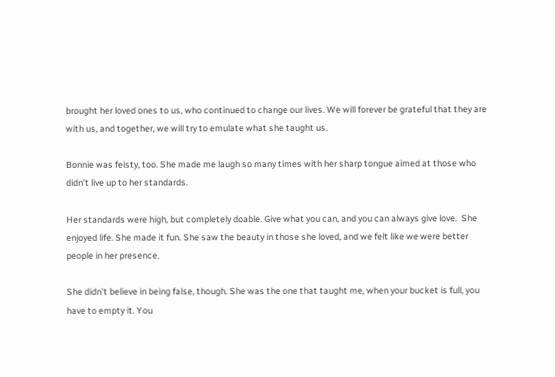brought her loved ones to us, who continued to change our lives. We will forever be grateful that they are with us, and together, we will try to emulate what she taught us.

Bonnie was feisty, too. She made me laugh so many times with her sharp tongue aimed at those who didn't live up to her standards.

Her standards were high, but completely doable. Give what you can, and you can always give love.  She enjoyed life. She made it fun. She saw the beauty in those she loved, and we felt like we were better people in her presence.

She didn't believe in being false, though. She was the one that taught me, when your bucket is full, you have to empty it. You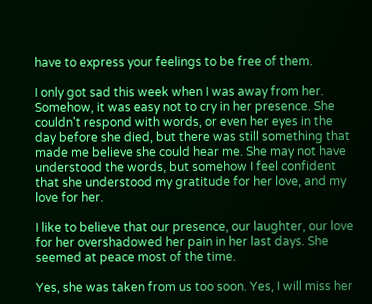have to express your feelings to be free of them.

I only got sad this week when I was away from her. Somehow, it was easy not to cry in her presence. She couldn't respond with words, or even her eyes in the day before she died, but there was still something that made me believe she could hear me. She may not have understood the words, but somehow I feel confident that she understood my gratitude for her love, and my love for her.

I like to believe that our presence, our laughter, our love for her overshadowed her pain in her last days. She seemed at peace most of the time.

Yes, she was taken from us too soon. Yes, I will miss her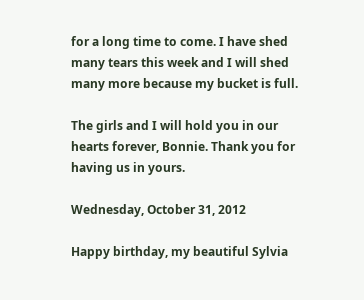for a long time to come. I have shed many tears this week and I will shed many more because my bucket is full.

The girls and I will hold you in our hearts forever, Bonnie. Thank you for having us in yours.

Wednesday, October 31, 2012

Happy birthday, my beautiful Sylvia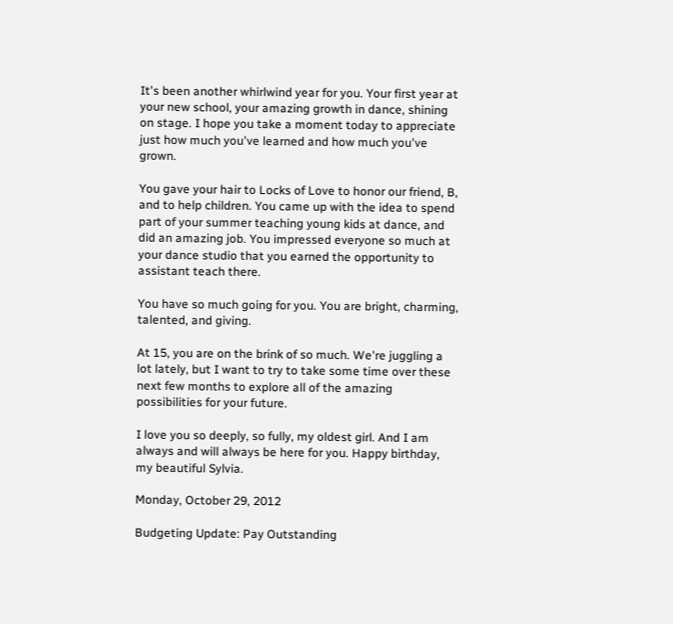It's been another whirlwind year for you. Your first year at your new school, your amazing growth in dance, shining on stage. I hope you take a moment today to appreciate just how much you've learned and how much you've grown.

You gave your hair to Locks of Love to honor our friend, B, and to help children. You came up with the idea to spend part of your summer teaching young kids at dance, and did an amazing job. You impressed everyone so much at your dance studio that you earned the opportunity to assistant teach there.

You have so much going for you. You are bright, charming, talented, and giving.

At 15, you are on the brink of so much. We're juggling a lot lately, but I want to try to take some time over these next few months to explore all of the amazing possibilities for your future.

I love you so deeply, so fully, my oldest girl. And I am always and will always be here for you. Happy birthday, my beautiful Sylvia.

Monday, October 29, 2012

Budgeting Update: Pay Outstanding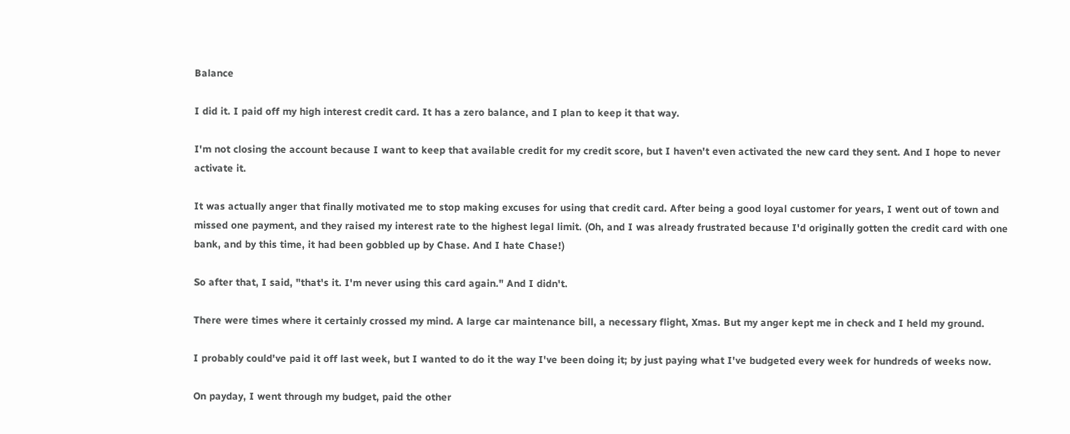Balance

I did it. I paid off my high interest credit card. It has a zero balance, and I plan to keep it that way.

I'm not closing the account because I want to keep that available credit for my credit score, but I haven't even activated the new card they sent. And I hope to never activate it.

It was actually anger that finally motivated me to stop making excuses for using that credit card. After being a good loyal customer for years, I went out of town and missed one payment, and they raised my interest rate to the highest legal limit. (Oh, and I was already frustrated because I'd originally gotten the credit card with one bank, and by this time, it had been gobbled up by Chase. And I hate Chase!)

So after that, I said, "that's it. I'm never using this card again." And I didn't.

There were times where it certainly crossed my mind. A large car maintenance bill, a necessary flight, Xmas. But my anger kept me in check and I held my ground.

I probably could've paid it off last week, but I wanted to do it the way I've been doing it; by just paying what I've budgeted every week for hundreds of weeks now.

On payday, I went through my budget, paid the other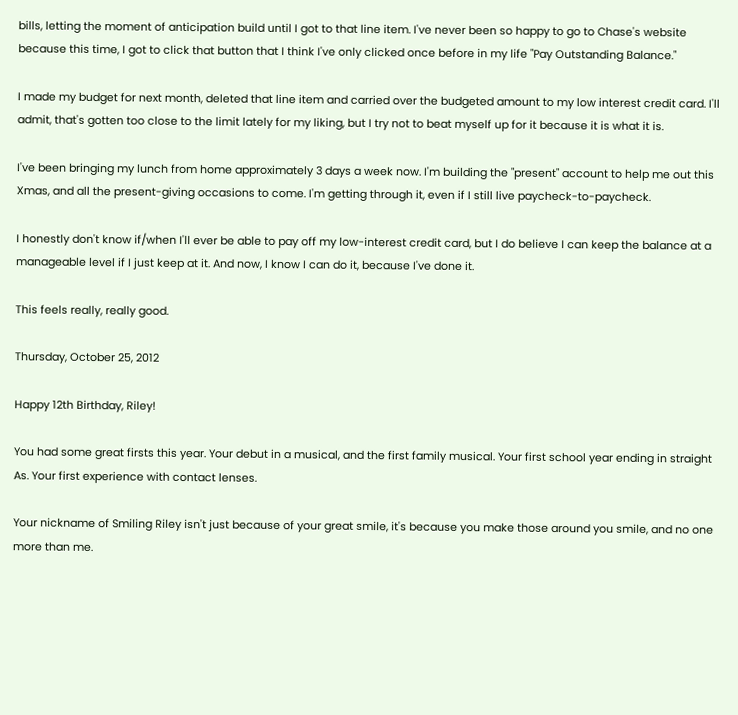bills, letting the moment of anticipation build until I got to that line item. I've never been so happy to go to Chase's website because this time, I got to click that button that I think I've only clicked once before in my life "Pay Outstanding Balance."

I made my budget for next month, deleted that line item and carried over the budgeted amount to my low interest credit card. I'll admit, that's gotten too close to the limit lately for my liking, but I try not to beat myself up for it because it is what it is.

I've been bringing my lunch from home approximately 3 days a week now. I'm building the "present" account to help me out this Xmas, and all the present-giving occasions to come. I'm getting through it, even if I still live paycheck-to-paycheck.

I honestly don't know if/when I'll ever be able to pay off my low-interest credit card, but I do believe I can keep the balance at a manageable level if I just keep at it. And now, I know I can do it, because I've done it.

This feels really, really good.

Thursday, October 25, 2012

Happy 12th Birthday, Riley!

You had some great firsts this year. Your debut in a musical, and the first family musical. Your first school year ending in straight As. Your first experience with contact lenses.

Your nickname of Smiling Riley isn't just because of your great smile, it's because you make those around you smile, and no one more than me.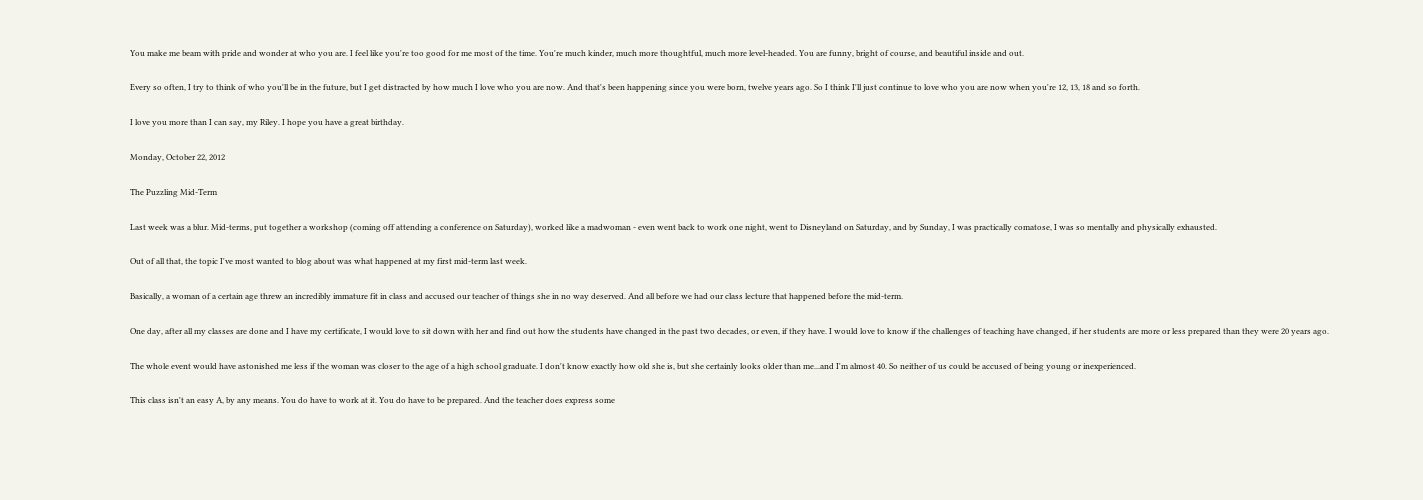You make me beam with pride and wonder at who you are. I feel like you're too good for me most of the time. You're much kinder, much more thoughtful, much more level-headed. You are funny, bright of course, and beautiful inside and out.

Every so often, I try to think of who you'll be in the future, but I get distracted by how much I love who you are now. And that's been happening since you were born, twelve years ago. So I think I'll just continue to love who you are now when you're 12, 13, 18 and so forth.

I love you more than I can say, my Riley. I hope you have a great birthday.

Monday, October 22, 2012

The Puzzling Mid-Term

Last week was a blur. Mid-terms, put together a workshop (coming off attending a conference on Saturday), worked like a madwoman - even went back to work one night, went to Disneyland on Saturday, and by Sunday, I was practically comatose, I was so mentally and physically exhausted.

Out of all that, the topic I've most wanted to blog about was what happened at my first mid-term last week.

Basically, a woman of a certain age threw an incredibly immature fit in class and accused our teacher of things she in no way deserved. And all before we had our class lecture that happened before the mid-term.

One day, after all my classes are done and I have my certificate, I would love to sit down with her and find out how the students have changed in the past two decades, or even, if they have. I would love to know if the challenges of teaching have changed, if her students are more or less prepared than they were 20 years ago.

The whole event would have astonished me less if the woman was closer to the age of a high school graduate. I don't know exactly how old she is, but she certainly looks older than me...and I'm almost 40. So neither of us could be accused of being young or inexperienced.

This class isn't an easy A, by any means. You do have to work at it. You do have to be prepared. And the teacher does express some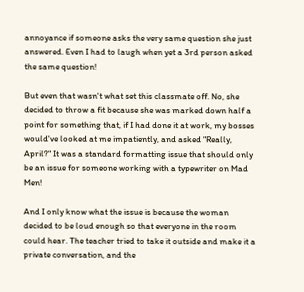annoyance if someone asks the very same question she just answered. Even I had to laugh when yet a 3rd person asked the same question!

But even that wasn't what set this classmate off. No, she decided to throw a fit because she was marked down half a point for something that, if I had done it at work, my bosses would've looked at me impatiently, and asked "Really, April?" It was a standard formatting issue that should only be an issue for someone working with a typewriter on Mad Men!

And I only know what the issue is because the woman decided to be loud enough so that everyone in the room could hear. The teacher tried to take it outside and make it a private conversation, and the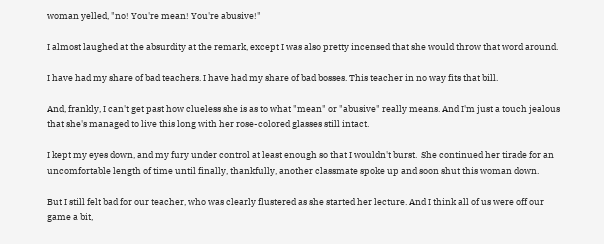woman yelled, "no! You're mean! You're abusive!"

I almost laughed at the absurdity at the remark, except I was also pretty incensed that she would throw that word around.

I have had my share of bad teachers. I have had my share of bad bosses. This teacher in no way fits that bill.

And, frankly, I can't get past how clueless she is as to what "mean" or "abusive" really means. And I'm just a touch jealous that she's managed to live this long with her rose-colored glasses still intact.

I kept my eyes down, and my fury under control at least enough so that I wouldn't burst.  She continued her tirade for an uncomfortable length of time until finally, thankfully, another classmate spoke up and soon shut this woman down.

But I still felt bad for our teacher, who was clearly flustered as she started her lecture. And I think all of us were off our game a bit,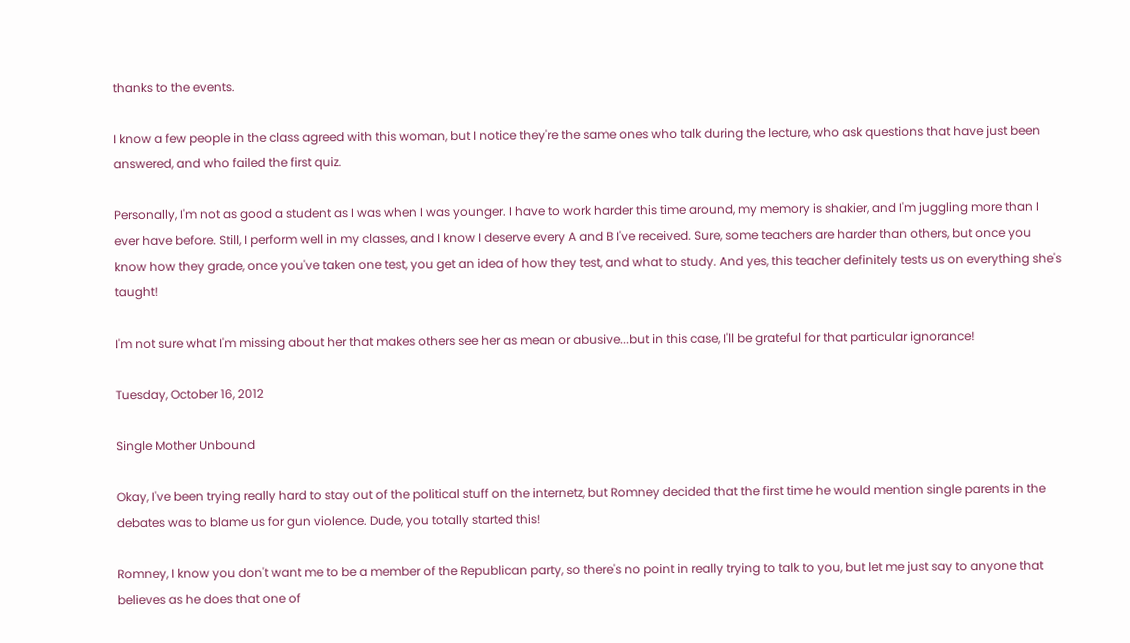thanks to the events.

I know a few people in the class agreed with this woman, but I notice they're the same ones who talk during the lecture, who ask questions that have just been answered, and who failed the first quiz.

Personally, I'm not as good a student as I was when I was younger. I have to work harder this time around, my memory is shakier, and I'm juggling more than I ever have before. Still, I perform well in my classes, and I know I deserve every A and B I've received. Sure, some teachers are harder than others, but once you know how they grade, once you've taken one test, you get an idea of how they test, and what to study. And yes, this teacher definitely tests us on everything she's taught!

I'm not sure what I'm missing about her that makes others see her as mean or abusive...but in this case, I'll be grateful for that particular ignorance!

Tuesday, October 16, 2012

Single Mother Unbound

Okay, I've been trying really hard to stay out of the political stuff on the internetz, but Romney decided that the first time he would mention single parents in the debates was to blame us for gun violence. Dude, you totally started this!

Romney, I know you don't want me to be a member of the Republican party, so there's no point in really trying to talk to you, but let me just say to anyone that believes as he does that one of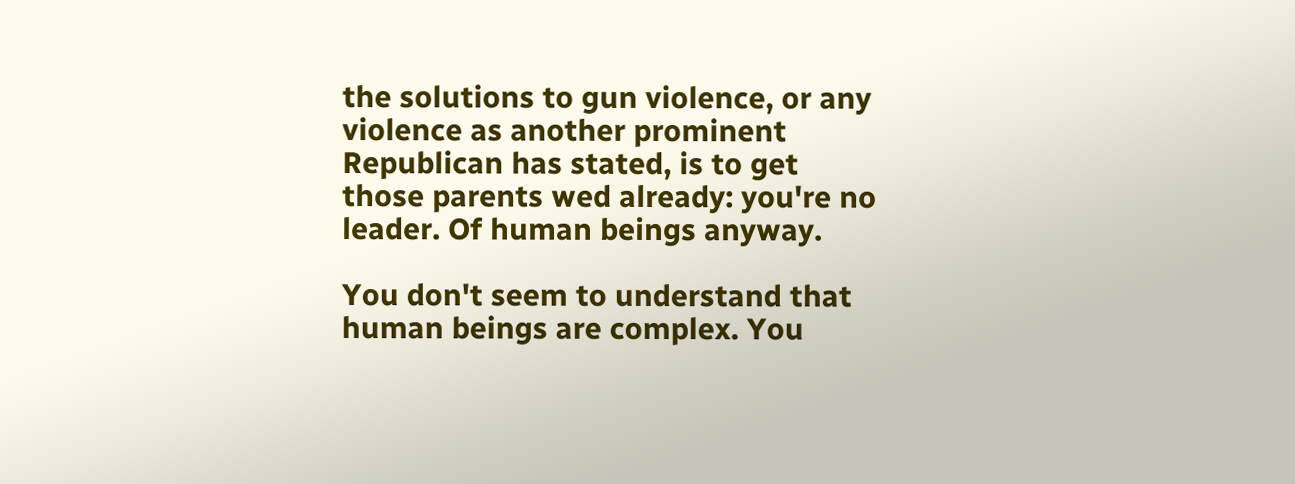the solutions to gun violence, or any violence as another prominent Republican has stated, is to get those parents wed already: you're no leader. Of human beings anyway.

You don't seem to understand that human beings are complex. You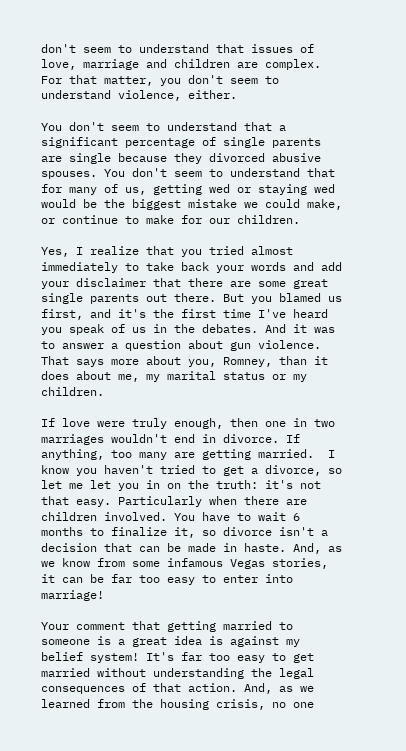don't seem to understand that issues of love, marriage and children are complex. For that matter, you don't seem to understand violence, either.

You don't seem to understand that a significant percentage of single parents are single because they divorced abusive spouses. You don't seem to understand that for many of us, getting wed or staying wed would be the biggest mistake we could make, or continue to make for our children.

Yes, I realize that you tried almost immediately to take back your words and add your disclaimer that there are some great single parents out there. But you blamed us first, and it's the first time I've heard you speak of us in the debates. And it was to answer a question about gun violence. That says more about you, Romney, than it does about me, my marital status or my children.

If love were truly enough, then one in two marriages wouldn't end in divorce. If anything, too many are getting married.  I know you haven't tried to get a divorce, so let me let you in on the truth: it's not that easy. Particularly when there are children involved. You have to wait 6 months to finalize it, so divorce isn't a decision that can be made in haste. And, as we know from some infamous Vegas stories, it can be far too easy to enter into marriage!

Your comment that getting married to someone is a great idea is against my belief system! It's far too easy to get married without understanding the legal consequences of that action. And, as we learned from the housing crisis, no one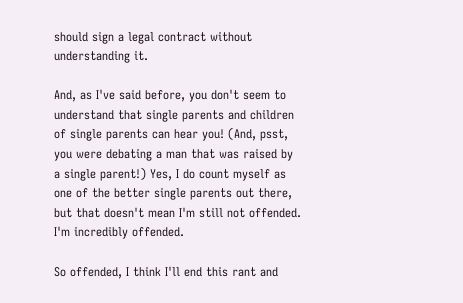should sign a legal contract without understanding it.

And, as I've said before, you don't seem to understand that single parents and children of single parents can hear you! (And, psst, you were debating a man that was raised by a single parent!) Yes, I do count myself as one of the better single parents out there, but that doesn't mean I'm still not offended. I'm incredibly offended.

So offended, I think I'll end this rant and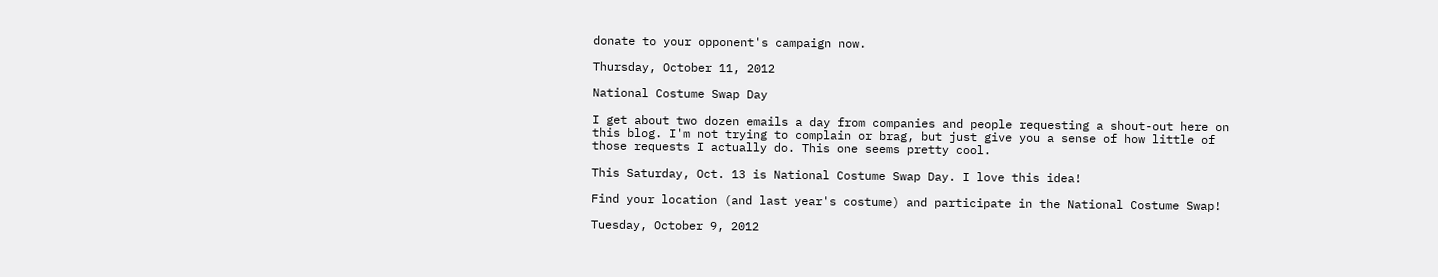donate to your opponent's campaign now.

Thursday, October 11, 2012

National Costume Swap Day

I get about two dozen emails a day from companies and people requesting a shout-out here on this blog. I'm not trying to complain or brag, but just give you a sense of how little of those requests I actually do. This one seems pretty cool.

This Saturday, Oct. 13 is National Costume Swap Day. I love this idea!

Find your location (and last year's costume) and participate in the National Costume Swap!

Tuesday, October 9, 2012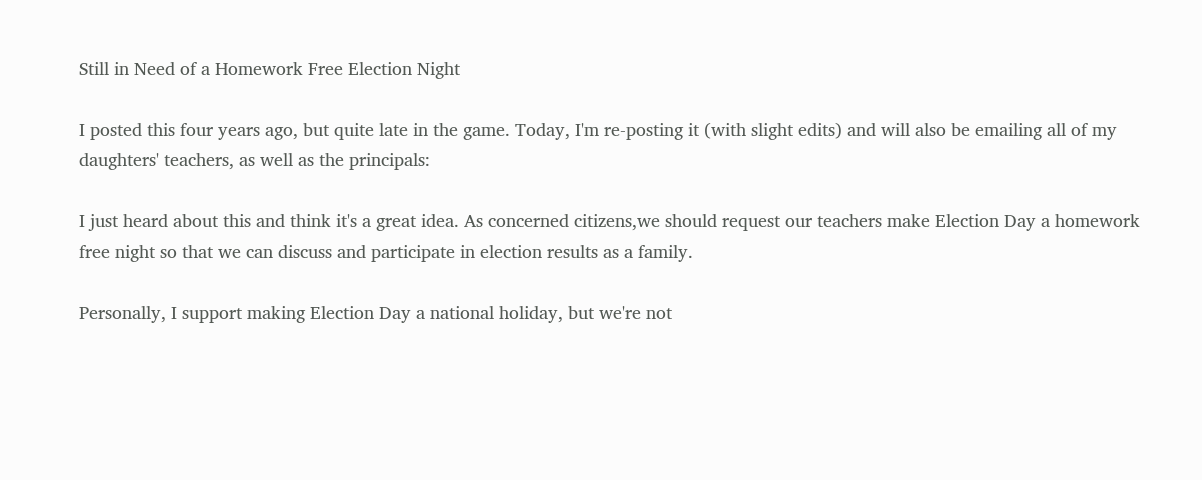Still in Need of a Homework Free Election Night

I posted this four years ago, but quite late in the game. Today, I'm re-posting it (with slight edits) and will also be emailing all of my daughters' teachers, as well as the principals:

I just heard about this and think it's a great idea. As concerned citizens,we should request our teachers make Election Day a homework free night so that we can discuss and participate in election results as a family.

Personally, I support making Election Day a national holiday, but we're not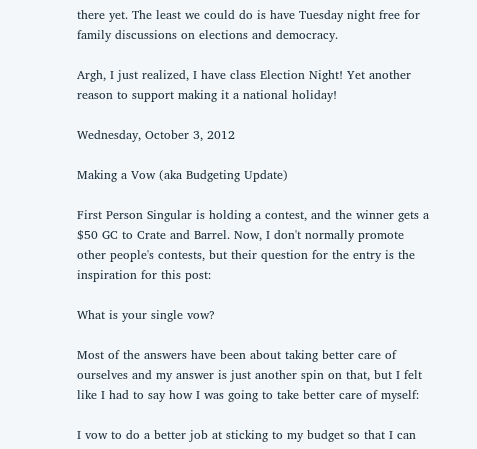there yet. The least we could do is have Tuesday night free for family discussions on elections and democracy.

Argh, I just realized, I have class Election Night! Yet another reason to support making it a national holiday!

Wednesday, October 3, 2012

Making a Vow (aka Budgeting Update)

First Person Singular is holding a contest, and the winner gets a $50 GC to Crate and Barrel. Now, I don't normally promote other people's contests, but their question for the entry is the inspiration for this post:

What is your single vow?

Most of the answers have been about taking better care of ourselves and my answer is just another spin on that, but I felt like I had to say how I was going to take better care of myself:

I vow to do a better job at sticking to my budget so that I can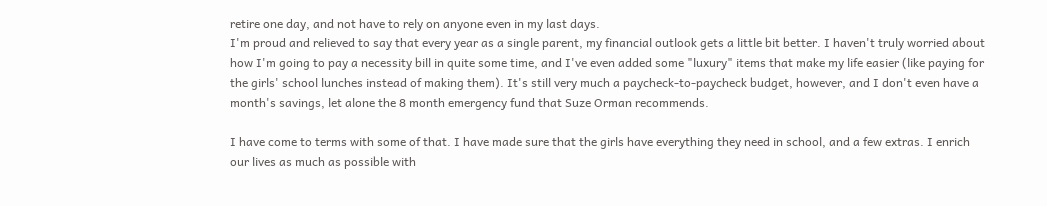retire one day, and not have to rely on anyone even in my last days.
I'm proud and relieved to say that every year as a single parent, my financial outlook gets a little bit better. I haven't truly worried about how I'm going to pay a necessity bill in quite some time, and I've even added some "luxury" items that make my life easier (like paying for the girls' school lunches instead of making them). It's still very much a paycheck-to-paycheck budget, however, and I don't even have a month's savings, let alone the 8 month emergency fund that Suze Orman recommends.

I have come to terms with some of that. I have made sure that the girls have everything they need in school, and a few extras. I enrich our lives as much as possible with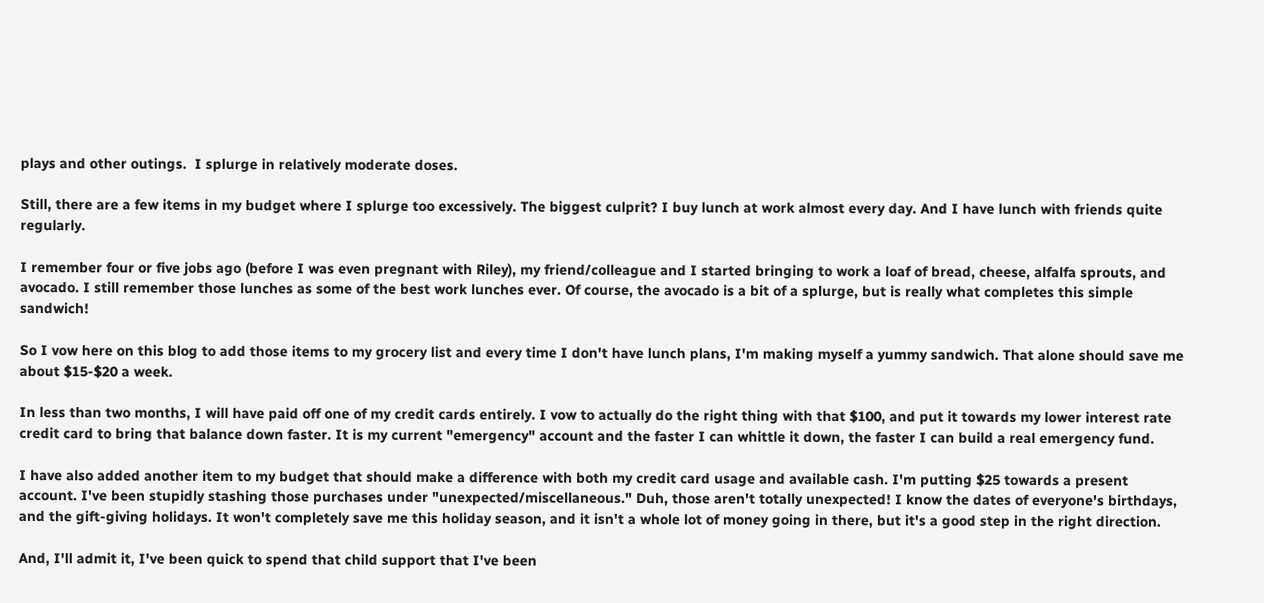plays and other outings.  I splurge in relatively moderate doses.

Still, there are a few items in my budget where I splurge too excessively. The biggest culprit? I buy lunch at work almost every day. And I have lunch with friends quite regularly.

I remember four or five jobs ago (before I was even pregnant with Riley), my friend/colleague and I started bringing to work a loaf of bread, cheese, alfalfa sprouts, and avocado. I still remember those lunches as some of the best work lunches ever. Of course, the avocado is a bit of a splurge, but is really what completes this simple sandwich!

So I vow here on this blog to add those items to my grocery list and every time I don't have lunch plans, I'm making myself a yummy sandwich. That alone should save me about $15-$20 a week.

In less than two months, I will have paid off one of my credit cards entirely. I vow to actually do the right thing with that $100, and put it towards my lower interest rate credit card to bring that balance down faster. It is my current "emergency" account and the faster I can whittle it down, the faster I can build a real emergency fund.

I have also added another item to my budget that should make a difference with both my credit card usage and available cash. I'm putting $25 towards a present account. I've been stupidly stashing those purchases under "unexpected/miscellaneous." Duh, those aren't totally unexpected! I know the dates of everyone's birthdays, and the gift-giving holidays. It won't completely save me this holiday season, and it isn't a whole lot of money going in there, but it's a good step in the right direction.

And, I'll admit it, I've been quick to spend that child support that I've been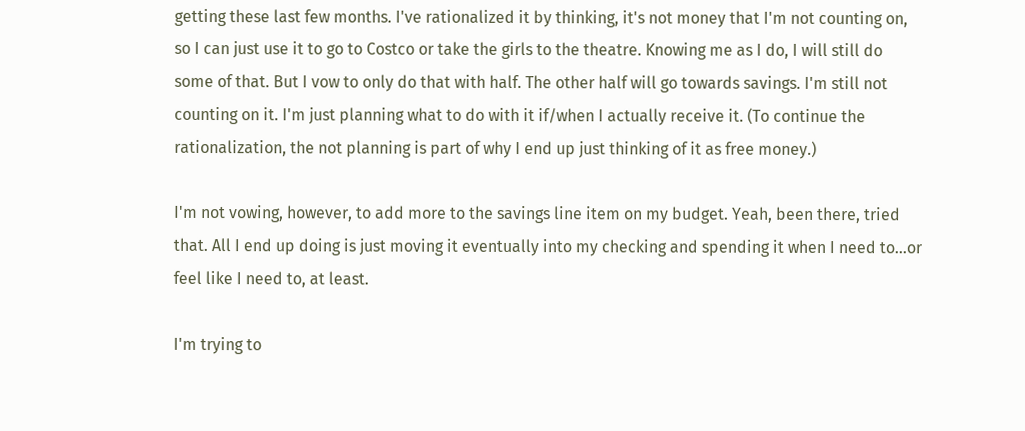getting these last few months. I've rationalized it by thinking, it's not money that I'm not counting on, so I can just use it to go to Costco or take the girls to the theatre. Knowing me as I do, I will still do some of that. But I vow to only do that with half. The other half will go towards savings. I'm still not counting on it. I'm just planning what to do with it if/when I actually receive it. (To continue the rationalization, the not planning is part of why I end up just thinking of it as free money.)

I'm not vowing, however, to add more to the savings line item on my budget. Yeah, been there, tried that. All I end up doing is just moving it eventually into my checking and spending it when I need to...or feel like I need to, at least.

I'm trying to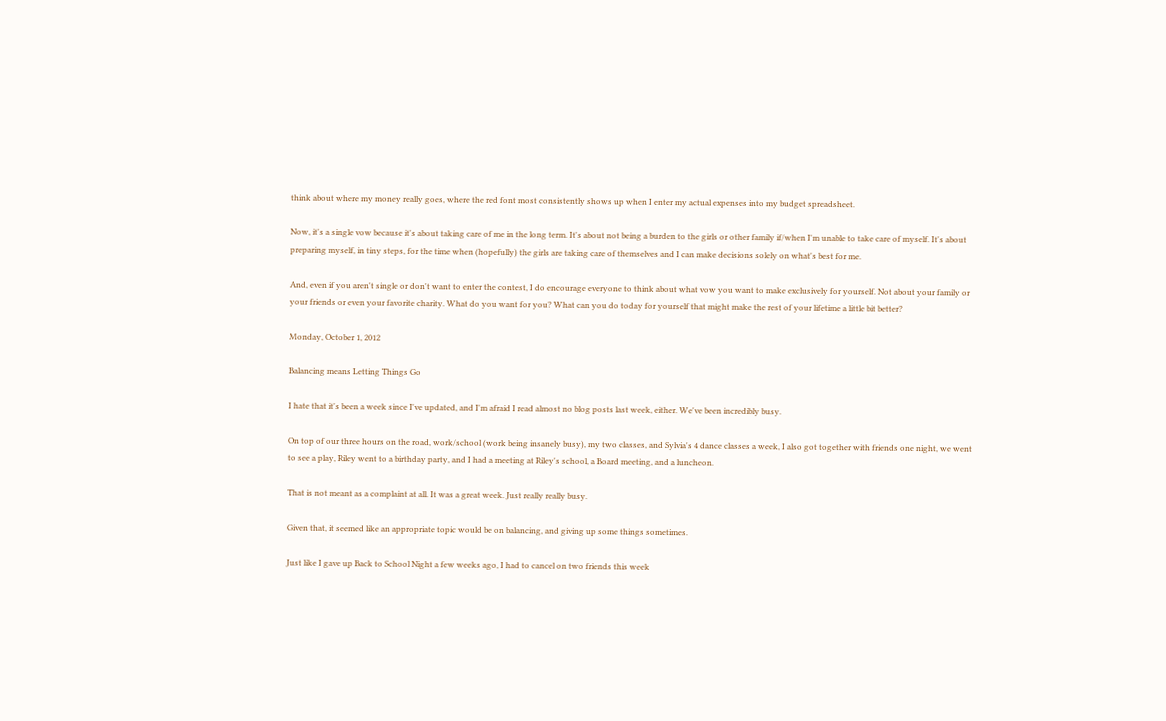think about where my money really goes, where the red font most consistently shows up when I enter my actual expenses into my budget spreadsheet.

Now, it's a single vow because it's about taking care of me in the long term. It's about not being a burden to the girls or other family if/when I'm unable to take care of myself. It's about preparing myself, in tiny steps, for the time when (hopefully) the girls are taking care of themselves and I can make decisions solely on what's best for me.

And, even if you aren't single or don't want to enter the contest, I do encourage everyone to think about what vow you want to make exclusively for yourself. Not about your family or your friends or even your favorite charity. What do you want for you? What can you do today for yourself that might make the rest of your lifetime a little bit better?

Monday, October 1, 2012

Balancing means Letting Things Go

I hate that it's been a week since I've updated, and I'm afraid I read almost no blog posts last week, either. We've been incredibly busy.

On top of our three hours on the road, work/school (work being insanely busy), my two classes, and Sylvia's 4 dance classes a week, I also got together with friends one night, we went to see a play, Riley went to a birthday party, and I had a meeting at Riley's school, a Board meeting, and a luncheon.

That is not meant as a complaint at all. It was a great week. Just really really busy.

Given that, it seemed like an appropriate topic would be on balancing, and giving up some things sometimes.

Just like I gave up Back to School Night a few weeks ago, I had to cancel on two friends this week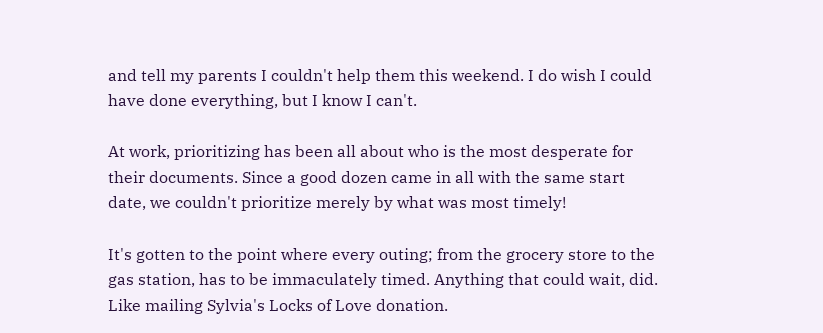and tell my parents I couldn't help them this weekend. I do wish I could have done everything, but I know I can't.

At work, prioritizing has been all about who is the most desperate for their documents. Since a good dozen came in all with the same start date, we couldn't prioritize merely by what was most timely!

It's gotten to the point where every outing; from the grocery store to the gas station, has to be immaculately timed. Anything that could wait, did. Like mailing Sylvia's Locks of Love donation.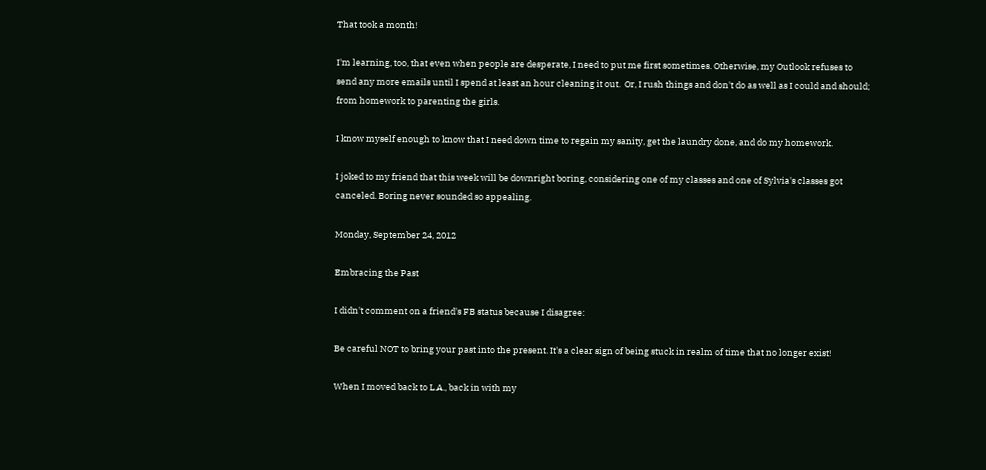That took a month!

I'm learning, too, that even when people are desperate, I need to put me first sometimes. Otherwise, my Outlook refuses to send any more emails until I spend at least an hour cleaning it out.  Or, I rush things and don't do as well as I could and should; from homework to parenting the girls.

I know myself enough to know that I need down time to regain my sanity, get the laundry done, and do my homework.

I joked to my friend that this week will be downright boring, considering one of my classes and one of Sylvia's classes got canceled. Boring never sounded so appealing.

Monday, September 24, 2012

Embracing the Past

I didn't comment on a friend's FB status because I disagree:

Be careful NOT to bring your past into the present. It's a clear sign of being stuck in realm of time that no longer exist!

When I moved back to L.A., back in with my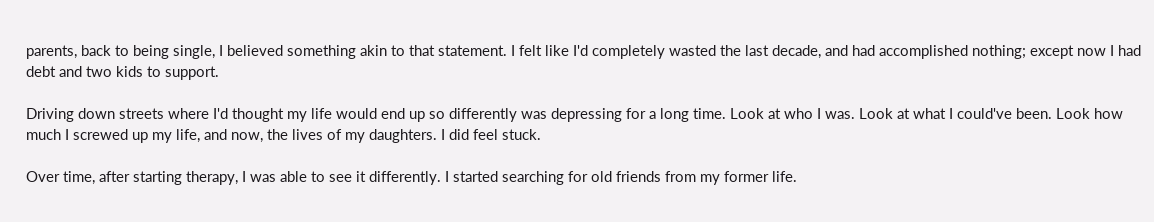parents, back to being single, I believed something akin to that statement. I felt like I'd completely wasted the last decade, and had accomplished nothing; except now I had debt and two kids to support.

Driving down streets where I'd thought my life would end up so differently was depressing for a long time. Look at who I was. Look at what I could've been. Look how much I screwed up my life, and now, the lives of my daughters. I did feel stuck.

Over time, after starting therapy, I was able to see it differently. I started searching for old friends from my former life.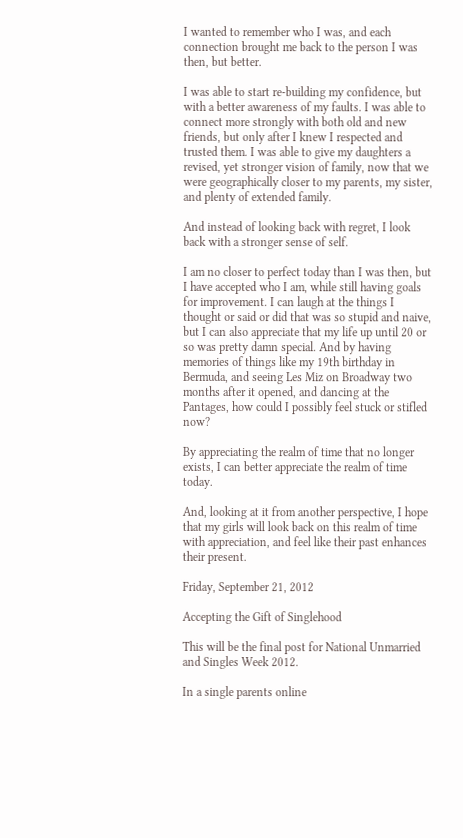I wanted to remember who I was, and each connection brought me back to the person I was then, but better.

I was able to start re-building my confidence, but with a better awareness of my faults. I was able to connect more strongly with both old and new friends, but only after I knew I respected and trusted them. I was able to give my daughters a revised, yet stronger vision of family, now that we were geographically closer to my parents, my sister, and plenty of extended family.

And instead of looking back with regret, I look back with a stronger sense of self.

I am no closer to perfect today than I was then, but I have accepted who I am, while still having goals for improvement. I can laugh at the things I thought or said or did that was so stupid and naive, but I can also appreciate that my life up until 20 or so was pretty damn special. And by having memories of things like my 19th birthday in Bermuda, and seeing Les Miz on Broadway two months after it opened, and dancing at the Pantages, how could I possibly feel stuck or stifled now?

By appreciating the realm of time that no longer exists, I can better appreciate the realm of time today.

And, looking at it from another perspective, I hope that my girls will look back on this realm of time with appreciation, and feel like their past enhances their present.

Friday, September 21, 2012

Accepting the Gift of Singlehood

This will be the final post for National Unmarried and Singles Week 2012.

In a single parents online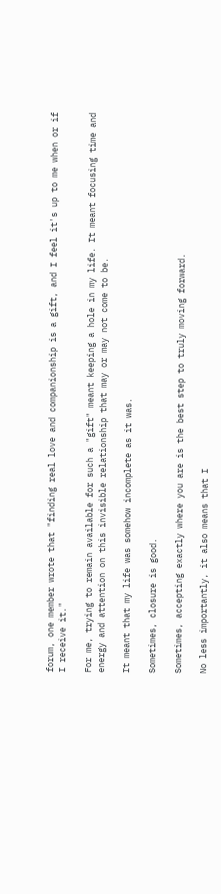forum, one member wrote that "finding real love and companionship is a gift, and I feel it's up to me when or if I receive it."

For me, trying to remain available for such a "gift" meant keeping a hole in my life. It meant focusing time and energy and attention on this invisible relationship that may or may not come to be.

It meant that my life was somehow incomplete as it was.

Sometimes, closure is good.

Sometimes, accepting exactly where you are is the best step to truly moving forward.

No less importantly, it also means that I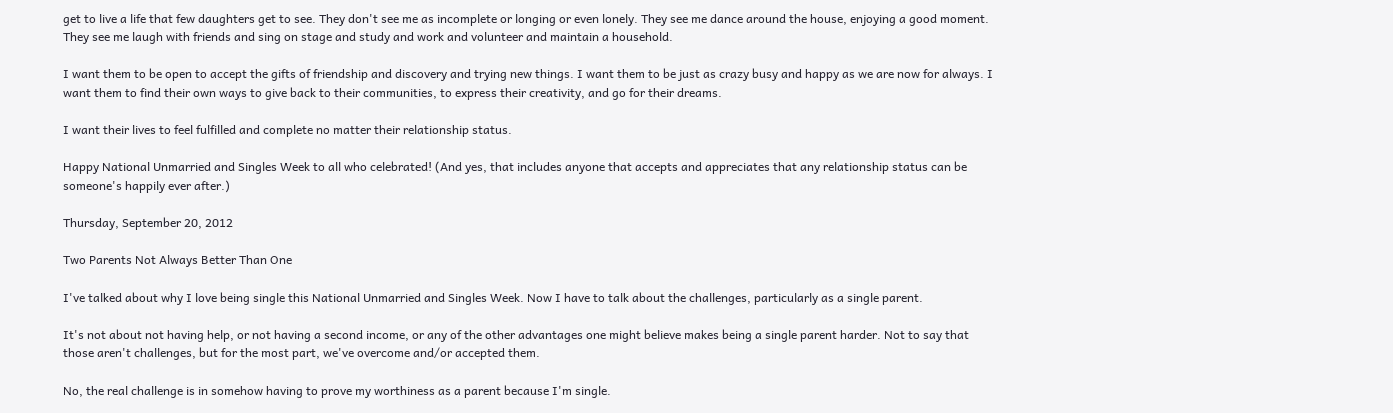get to live a life that few daughters get to see. They don't see me as incomplete or longing or even lonely. They see me dance around the house, enjoying a good moment. They see me laugh with friends and sing on stage and study and work and volunteer and maintain a household.

I want them to be open to accept the gifts of friendship and discovery and trying new things. I want them to be just as crazy busy and happy as we are now for always. I want them to find their own ways to give back to their communities, to express their creativity, and go for their dreams.

I want their lives to feel fulfilled and complete no matter their relationship status.

Happy National Unmarried and Singles Week to all who celebrated! (And yes, that includes anyone that accepts and appreciates that any relationship status can be someone's happily ever after.)

Thursday, September 20, 2012

Two Parents Not Always Better Than One

I've talked about why I love being single this National Unmarried and Singles Week. Now I have to talk about the challenges, particularly as a single parent.

It's not about not having help, or not having a second income, or any of the other advantages one might believe makes being a single parent harder. Not to say that those aren't challenges, but for the most part, we've overcome and/or accepted them.

No, the real challenge is in somehow having to prove my worthiness as a parent because I'm single.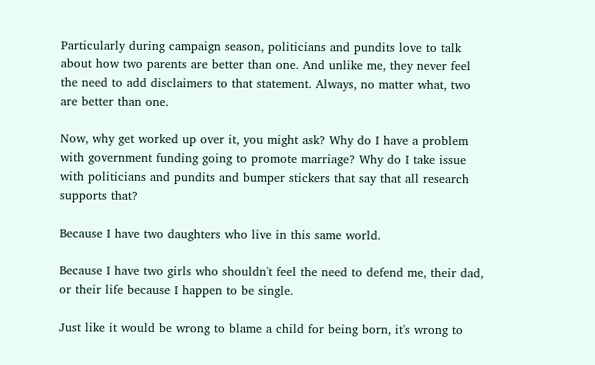Particularly during campaign season, politicians and pundits love to talk about how two parents are better than one. And unlike me, they never feel the need to add disclaimers to that statement. Always, no matter what, two are better than one.

Now, why get worked up over it, you might ask? Why do I have a problem with government funding going to promote marriage? Why do I take issue with politicians and pundits and bumper stickers that say that all research supports that?

Because I have two daughters who live in this same world.

Because I have two girls who shouldn't feel the need to defend me, their dad, or their life because I happen to be single.

Just like it would be wrong to blame a child for being born, it's wrong to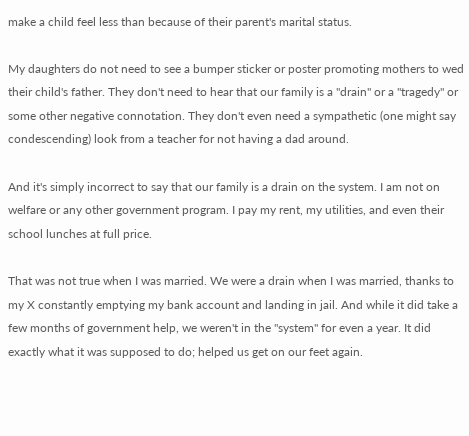make a child feel less than because of their parent's marital status.

My daughters do not need to see a bumper sticker or poster promoting mothers to wed their child's father. They don't need to hear that our family is a "drain" or a "tragedy" or some other negative connotation. They don't even need a sympathetic (one might say condescending) look from a teacher for not having a dad around.

And it's simply incorrect to say that our family is a drain on the system. I am not on welfare or any other government program. I pay my rent, my utilities, and even their school lunches at full price.

That was not true when I was married. We were a drain when I was married, thanks to my X constantly emptying my bank account and landing in jail. And while it did take a few months of government help, we weren't in the "system" for even a year. It did exactly what it was supposed to do; helped us get on our feet again.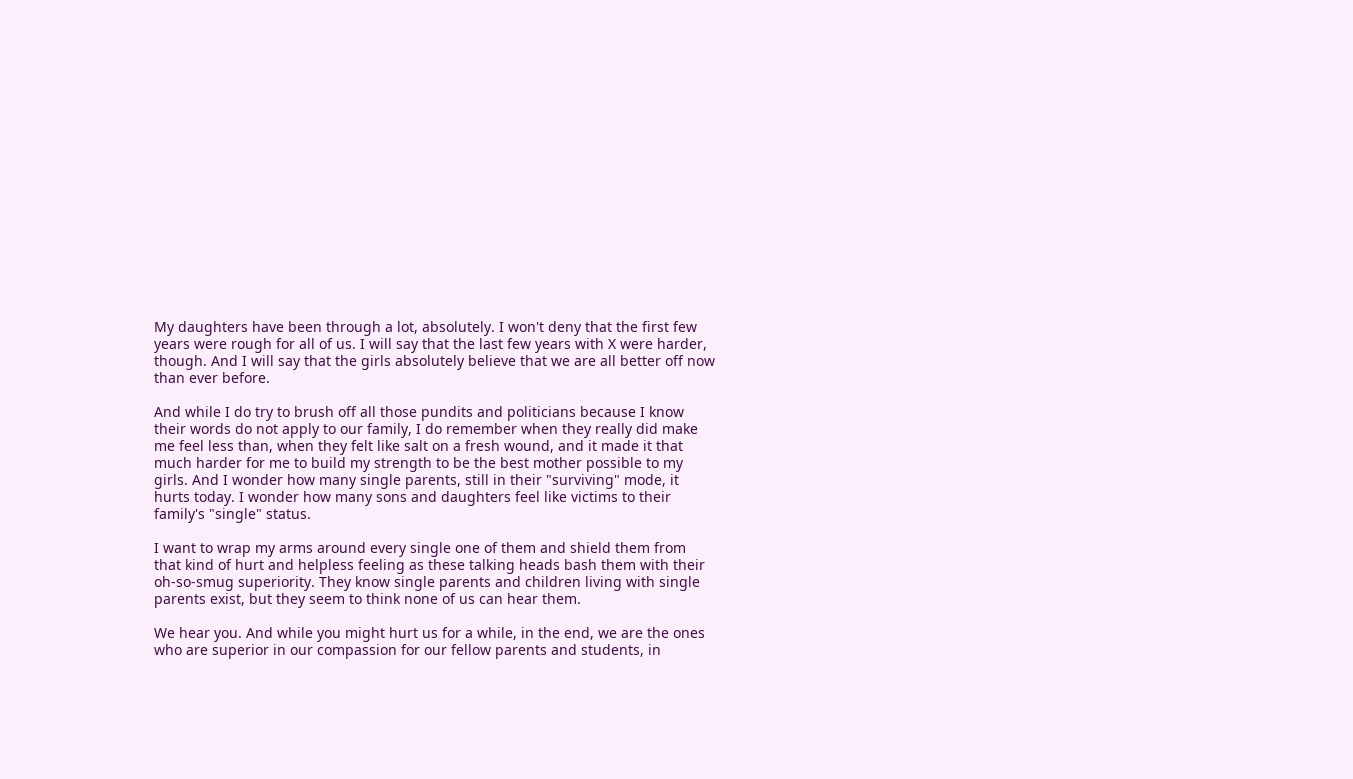My daughters have been through a lot, absolutely. I won't deny that the first few years were rough for all of us. I will say that the last few years with X were harder, though. And I will say that the girls absolutely believe that we are all better off now than ever before.

And while I do try to brush off all those pundits and politicians because I know their words do not apply to our family, I do remember when they really did make me feel less than, when they felt like salt on a fresh wound, and it made it that much harder for me to build my strength to be the best mother possible to my girls. And I wonder how many single parents, still in their "surviving" mode, it hurts today. I wonder how many sons and daughters feel like victims to their family's "single" status.

I want to wrap my arms around every single one of them and shield them from that kind of hurt and helpless feeling as these talking heads bash them with their oh-so-smug superiority. They know single parents and children living with single parents exist, but they seem to think none of us can hear them.

We hear you. And while you might hurt us for a while, in the end, we are the ones who are superior in our compassion for our fellow parents and students, in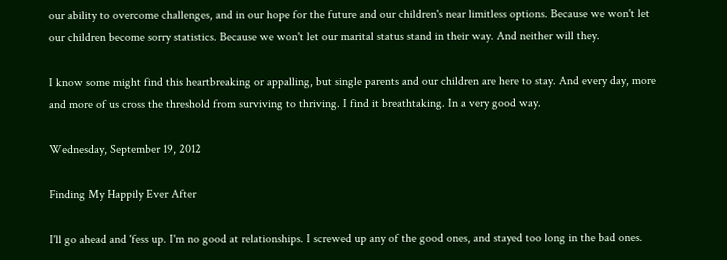our ability to overcome challenges, and in our hope for the future and our children's near limitless options. Because we won't let our children become sorry statistics. Because we won't let our marital status stand in their way. And neither will they.

I know some might find this heartbreaking or appalling, but single parents and our children are here to stay. And every day, more and more of us cross the threshold from surviving to thriving. I find it breathtaking. In a very good way.

Wednesday, September 19, 2012

Finding My Happily Ever After

I'll go ahead and 'fess up. I'm no good at relationships. I screwed up any of the good ones, and stayed too long in the bad ones.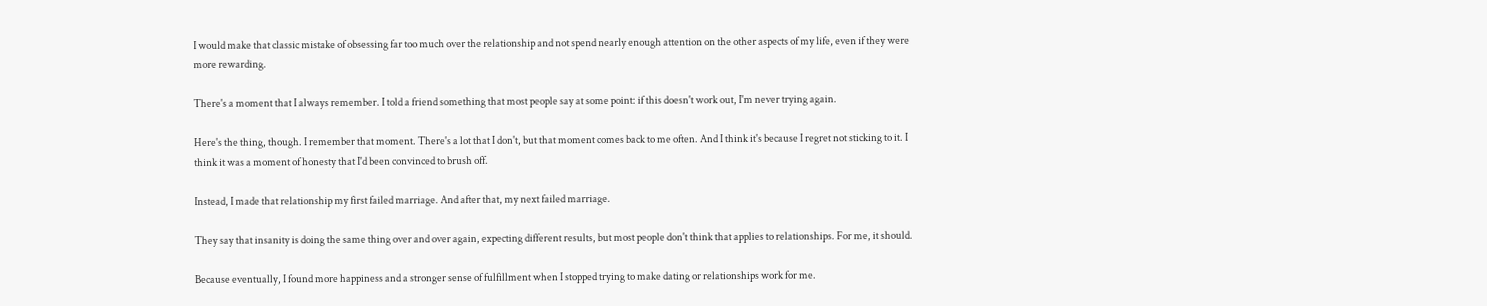I would make that classic mistake of obsessing far too much over the relationship and not spend nearly enough attention on the other aspects of my life, even if they were more rewarding.

There's a moment that I always remember. I told a friend something that most people say at some point: if this doesn't work out, I'm never trying again.

Here's the thing, though. I remember that moment. There's a lot that I don't, but that moment comes back to me often. And I think it's because I regret not sticking to it. I think it was a moment of honesty that I'd been convinced to brush off.

Instead, I made that relationship my first failed marriage. And after that, my next failed marriage.

They say that insanity is doing the same thing over and over again, expecting different results, but most people don't think that applies to relationships. For me, it should.

Because eventually, I found more happiness and a stronger sense of fulfillment when I stopped trying to make dating or relationships work for me.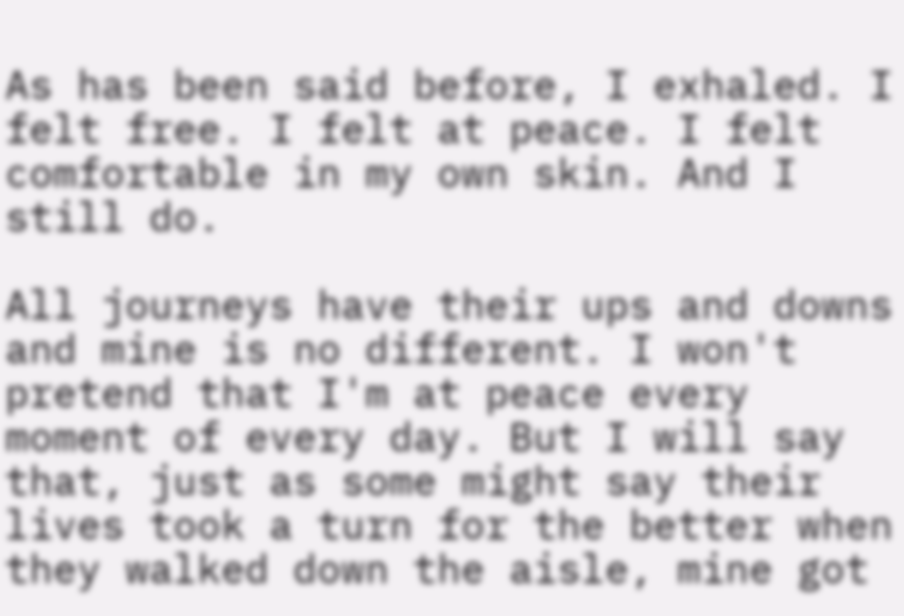As has been said before, I exhaled. I felt free. I felt at peace. I felt comfortable in my own skin. And I still do.

All journeys have their ups and downs and mine is no different. I won't pretend that I'm at peace every moment of every day. But I will say that, just as some might say their lives took a turn for the better when they walked down the aisle, mine got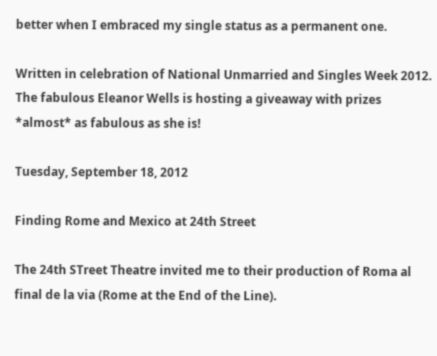better when I embraced my single status as a permanent one.

Written in celebration of National Unmarried and Singles Week 2012. The fabulous Eleanor Wells is hosting a giveaway with prizes *almost* as fabulous as she is!

Tuesday, September 18, 2012

Finding Rome and Mexico at 24th Street

The 24th STreet Theatre invited me to their production of Roma al final de la via (Rome at the End of the Line).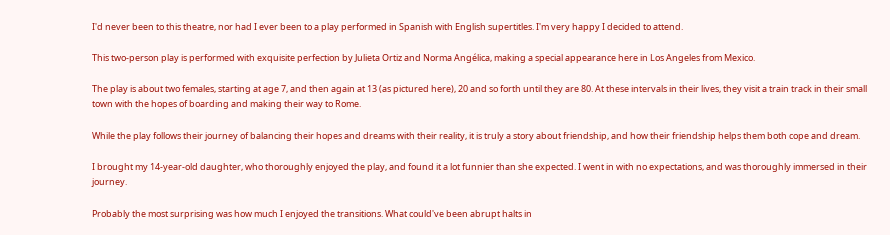I'd never been to this theatre, nor had I ever been to a play performed in Spanish with English supertitles. I'm very happy I decided to attend.

This two-person play is performed with exquisite perfection by Julieta Ortiz and Norma Angélica, making a special appearance here in Los Angeles from Mexico.

The play is about two females, starting at age 7, and then again at 13 (as pictured here), 20 and so forth until they are 80. At these intervals in their lives, they visit a train track in their small town with the hopes of boarding and making their way to Rome.

While the play follows their journey of balancing their hopes and dreams with their reality, it is truly a story about friendship, and how their friendship helps them both cope and dream.

I brought my 14-year-old daughter, who thoroughly enjoyed the play, and found it a lot funnier than she expected. I went in with no expectations, and was thoroughly immersed in their journey.

Probably the most surprising was how much I enjoyed the transitions. What could've been abrupt halts in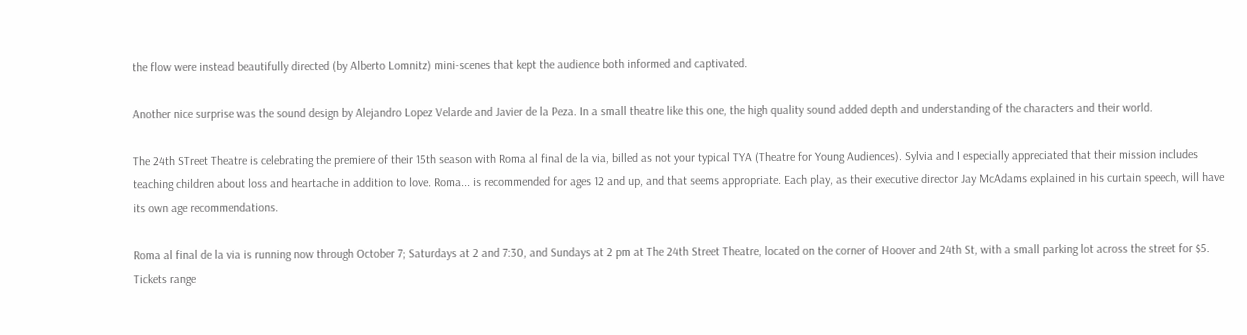the flow were instead beautifully directed (by Alberto Lomnitz) mini-scenes that kept the audience both informed and captivated.

Another nice surprise was the sound design by Alejandro Lopez Velarde and Javier de la Peza. In a small theatre like this one, the high quality sound added depth and understanding of the characters and their world.

The 24th STreet Theatre is celebrating the premiere of their 15th season with Roma al final de la via, billed as not your typical TYA (Theatre for Young Audiences). Sylvia and I especially appreciated that their mission includes teaching children about loss and heartache in addition to love. Roma... is recommended for ages 12 and up, and that seems appropriate. Each play, as their executive director Jay McAdams explained in his curtain speech, will have its own age recommendations.

Roma al final de la via is running now through October 7; Saturdays at 2 and 7:30, and Sundays at 2 pm at The 24th Street Theatre, located on the corner of Hoover and 24th St, with a small parking lot across the street for $5.  Tickets range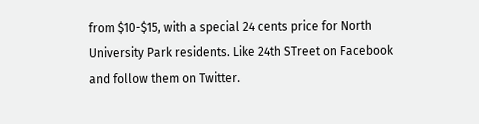from $10-$15, with a special 24 cents price for North University Park residents. Like 24th STreet on Facebook and follow them on Twitter.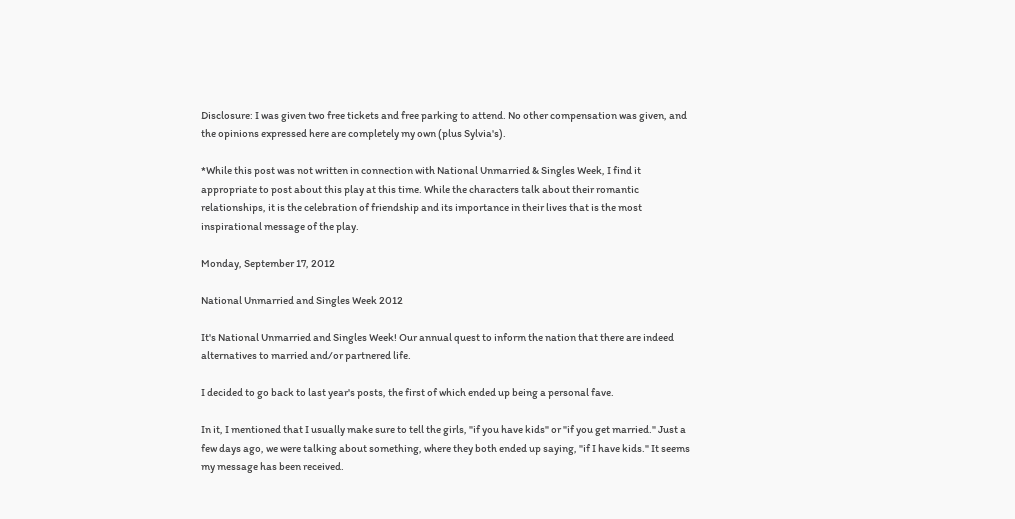Disclosure: I was given two free tickets and free parking to attend. No other compensation was given, and the opinions expressed here are completely my own (plus Sylvia's).

*While this post was not written in connection with National Unmarried & Singles Week, I find it appropriate to post about this play at this time. While the characters talk about their romantic relationships, it is the celebration of friendship and its importance in their lives that is the most inspirational message of the play.

Monday, September 17, 2012

National Unmarried and Singles Week 2012

It's National Unmarried and Singles Week! Our annual quest to inform the nation that there are indeed alternatives to married and/or partnered life.

I decided to go back to last year's posts, the first of which ended up being a personal fave.

In it, I mentioned that I usually make sure to tell the girls, "if you have kids" or "if you get married." Just a few days ago, we were talking about something, where they both ended up saying, "if I have kids." It seems my message has been received.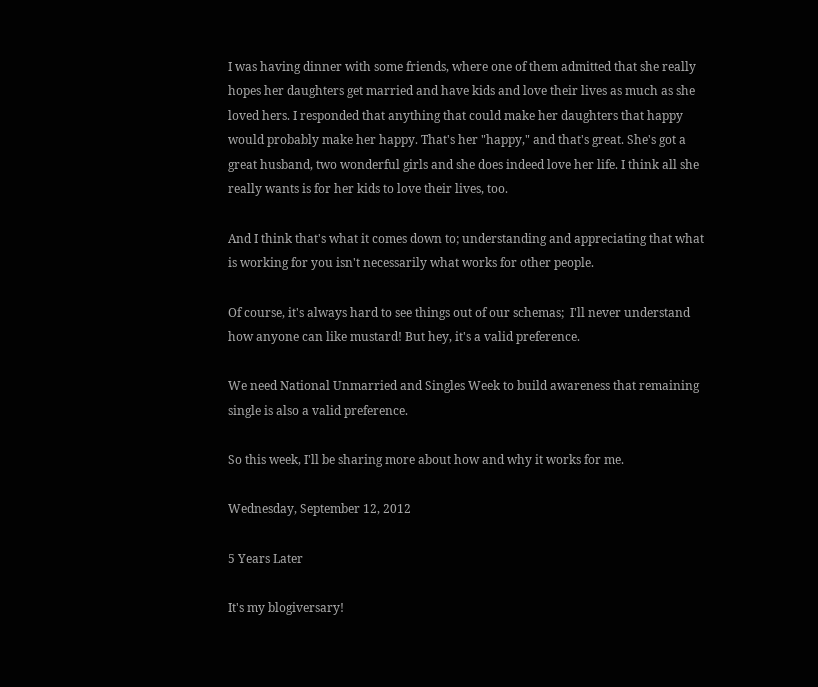I was having dinner with some friends, where one of them admitted that she really hopes her daughters get married and have kids and love their lives as much as she loved hers. I responded that anything that could make her daughters that happy would probably make her happy. That's her "happy," and that's great. She's got a great husband, two wonderful girls and she does indeed love her life. I think all she really wants is for her kids to love their lives, too.

And I think that's what it comes down to; understanding and appreciating that what is working for you isn't necessarily what works for other people.

Of course, it's always hard to see things out of our schemas;  I'll never understand how anyone can like mustard! But hey, it's a valid preference.

We need National Unmarried and Singles Week to build awareness that remaining single is also a valid preference.

So this week, I'll be sharing more about how and why it works for me.

Wednesday, September 12, 2012

5 Years Later

It's my blogiversary!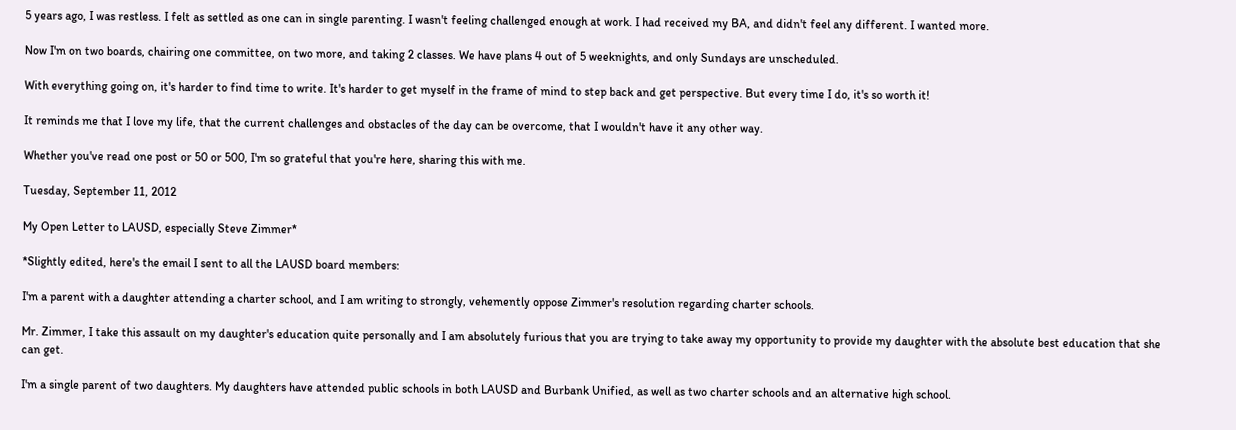5 years ago, I was restless. I felt as settled as one can in single parenting. I wasn't feeling challenged enough at work. I had received my BA, and didn't feel any different. I wanted more.

Now I'm on two boards, chairing one committee, on two more, and taking 2 classes. We have plans 4 out of 5 weeknights, and only Sundays are unscheduled.

With everything going on, it's harder to find time to write. It's harder to get myself in the frame of mind to step back and get perspective. But every time I do, it's so worth it!

It reminds me that I love my life, that the current challenges and obstacles of the day can be overcome, that I wouldn't have it any other way.

Whether you've read one post or 50 or 500, I'm so grateful that you're here, sharing this with me.

Tuesday, September 11, 2012

My Open Letter to LAUSD, especially Steve Zimmer*

*Slightly edited, here's the email I sent to all the LAUSD board members:

I'm a parent with a daughter attending a charter school, and I am writing to strongly, vehemently oppose Zimmer's resolution regarding charter schools.

Mr. Zimmer, I take this assault on my daughter's education quite personally and I am absolutely furious that you are trying to take away my opportunity to provide my daughter with the absolute best education that she can get.

I'm a single parent of two daughters. My daughters have attended public schools in both LAUSD and Burbank Unified, as well as two charter schools and an alternative high school.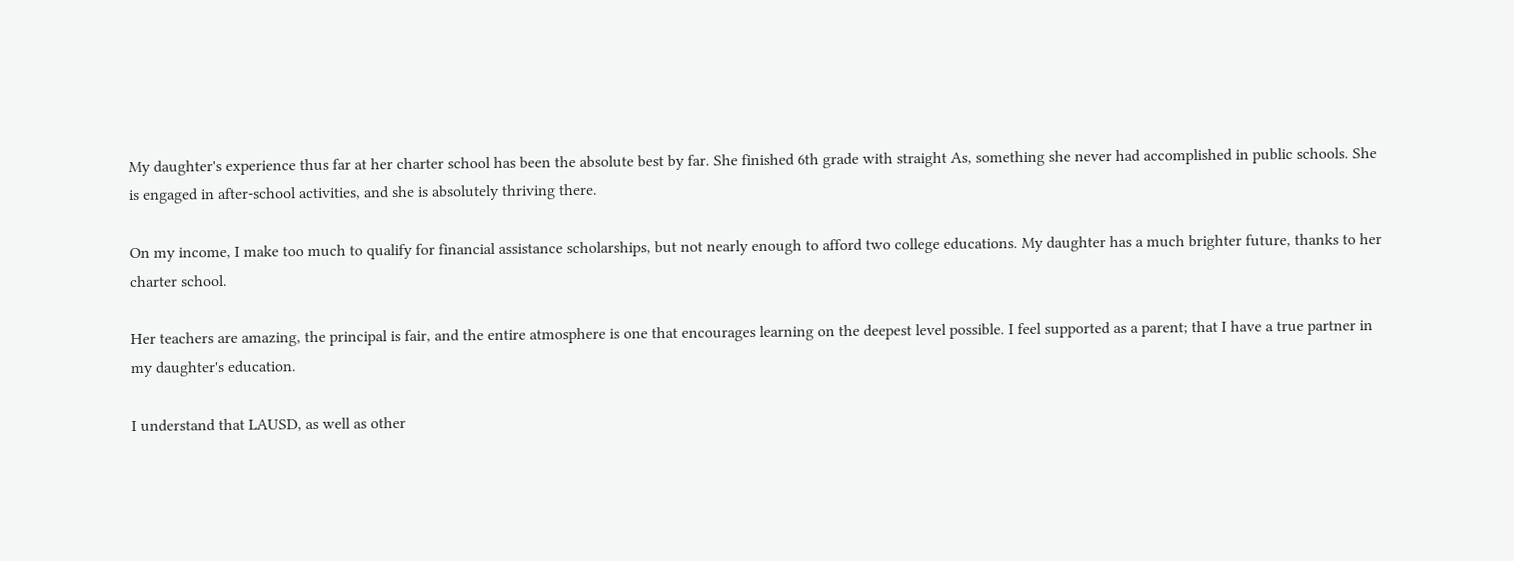My daughter's experience thus far at her charter school has been the absolute best by far. She finished 6th grade with straight As, something she never had accomplished in public schools. She is engaged in after-school activities, and she is absolutely thriving there.

On my income, I make too much to qualify for financial assistance scholarships, but not nearly enough to afford two college educations. My daughter has a much brighter future, thanks to her charter school.

Her teachers are amazing, the principal is fair, and the entire atmosphere is one that encourages learning on the deepest level possible. I feel supported as a parent; that I have a true partner in my daughter's education.

I understand that LAUSD, as well as other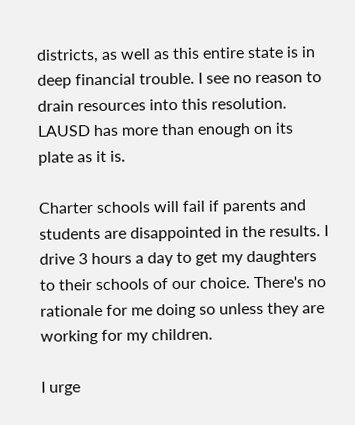districts, as well as this entire state is in deep financial trouble. I see no reason to drain resources into this resolution. LAUSD has more than enough on its plate as it is.

Charter schools will fail if parents and students are disappointed in the results. I drive 3 hours a day to get my daughters to their schools of our choice. There's no rationale for me doing so unless they are working for my children.

I urge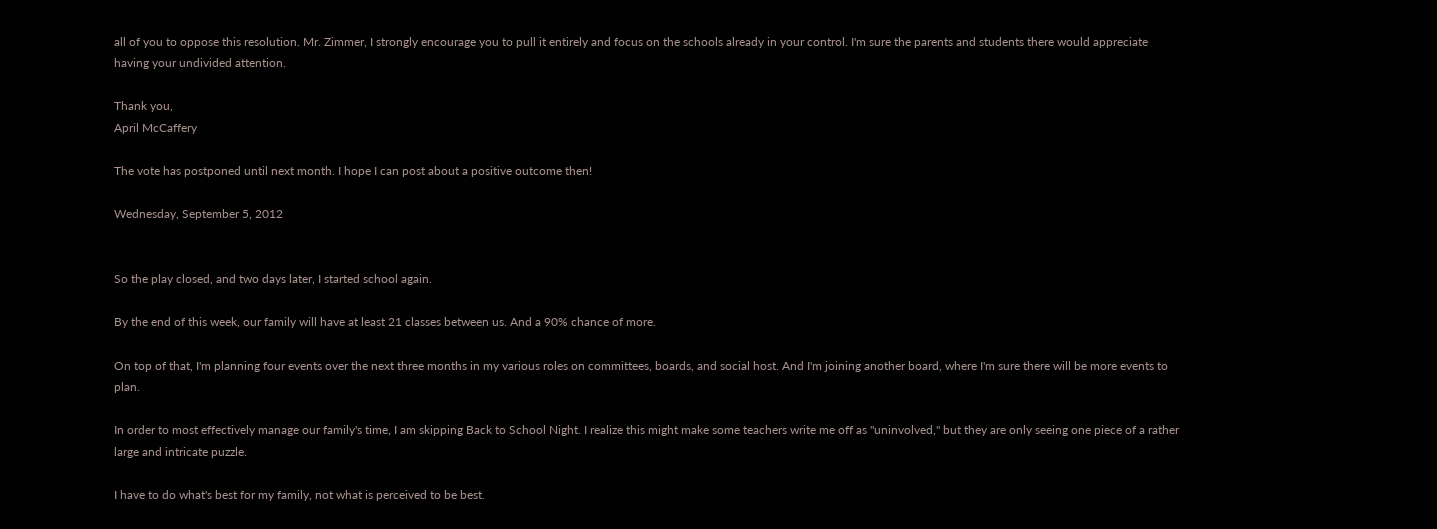all of you to oppose this resolution. Mr. Zimmer, I strongly encourage you to pull it entirely and focus on the schools already in your control. I'm sure the parents and students there would appreciate having your undivided attention.

Thank you,
April McCaffery

The vote has postponed until next month. I hope I can post about a positive outcome then!

Wednesday, September 5, 2012


So the play closed, and two days later, I started school again.

By the end of this week, our family will have at least 21 classes between us. And a 90% chance of more.

On top of that, I'm planning four events over the next three months in my various roles on committees, boards, and social host. And I'm joining another board, where I'm sure there will be more events to plan.

In order to most effectively manage our family's time, I am skipping Back to School Night. I realize this might make some teachers write me off as "uninvolved," but they are only seeing one piece of a rather large and intricate puzzle.

I have to do what's best for my family, not what is perceived to be best.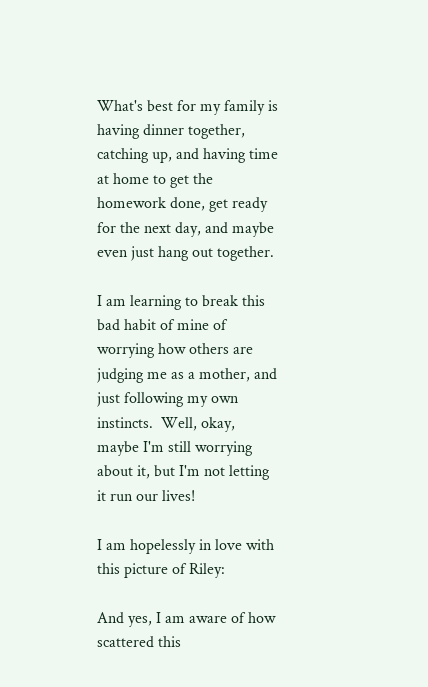What's best for my family is having dinner together, catching up, and having time at home to get the homework done, get ready for the next day, and maybe even just hang out together.

I am learning to break this bad habit of mine of worrying how others are judging me as a mother, and just following my own instincts.  Well, okay, maybe I'm still worrying about it, but I'm not letting it run our lives!

I am hopelessly in love with this picture of Riley:

And yes, I am aware of how scattered this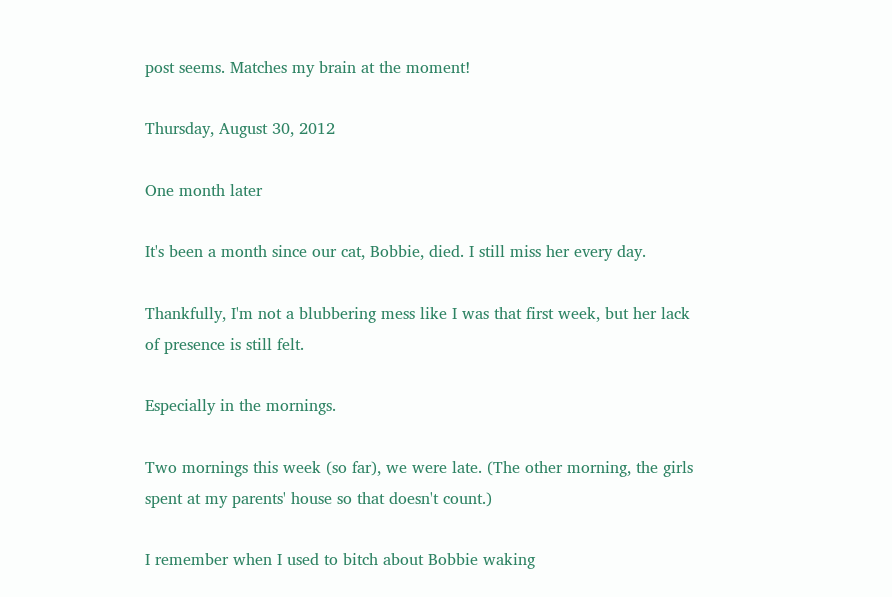post seems. Matches my brain at the moment!

Thursday, August 30, 2012

One month later

It's been a month since our cat, Bobbie, died. I still miss her every day.

Thankfully, I'm not a blubbering mess like I was that first week, but her lack of presence is still felt.

Especially in the mornings.

Two mornings this week (so far), we were late. (The other morning, the girls spent at my parents' house so that doesn't count.)

I remember when I used to bitch about Bobbie waking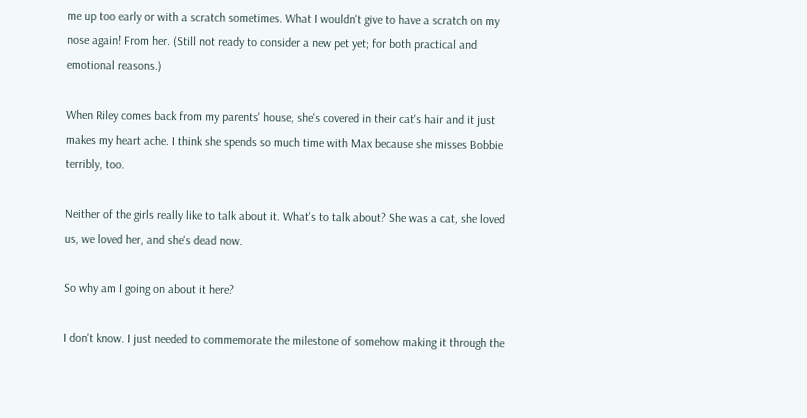me up too early or with a scratch sometimes. What I wouldn't give to have a scratch on my nose again! From her. (Still not ready to consider a new pet yet; for both practical and emotional reasons.)

When Riley comes back from my parents' house, she's covered in their cat's hair and it just makes my heart ache. I think she spends so much time with Max because she misses Bobbie terribly, too.

Neither of the girls really like to talk about it. What's to talk about? She was a cat, she loved us, we loved her, and she's dead now.

So why am I going on about it here?

I don't know. I just needed to commemorate the milestone of somehow making it through the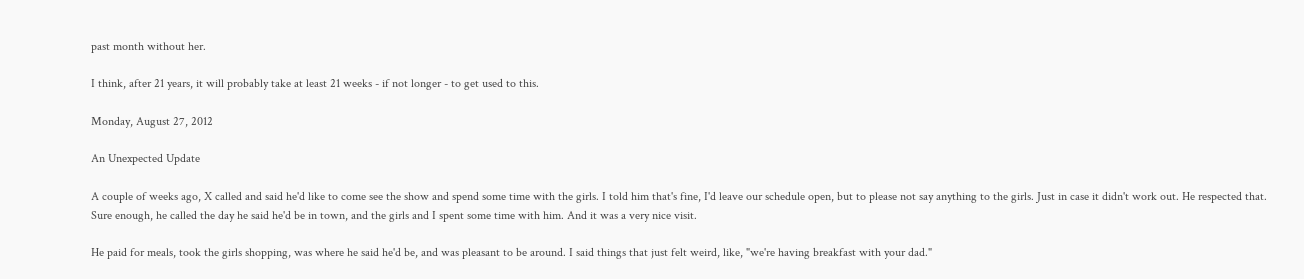past month without her.

I think, after 21 years, it will probably take at least 21 weeks - if not longer - to get used to this.

Monday, August 27, 2012

An Unexpected Update

A couple of weeks ago, X called and said he'd like to come see the show and spend some time with the girls. I told him that's fine, I'd leave our schedule open, but to please not say anything to the girls. Just in case it didn't work out. He respected that.
Sure enough, he called the day he said he'd be in town, and the girls and I spent some time with him. And it was a very nice visit.

He paid for meals, took the girls shopping, was where he said he'd be, and was pleasant to be around. I said things that just felt weird, like, "we're having breakfast with your dad."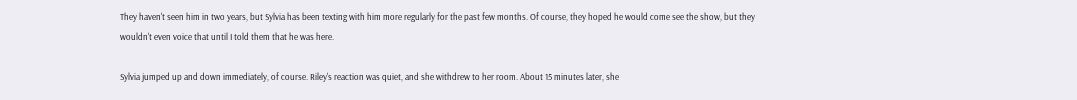They haven't seen him in two years, but Sylvia has been texting with him more regularly for the past few months. Of course, they hoped he would come see the show, but they wouldn't even voice that until I told them that he was here.

Sylvia jumped up and down immediately, of course. Riley's reaction was quiet, and she withdrew to her room. About 15 minutes later, she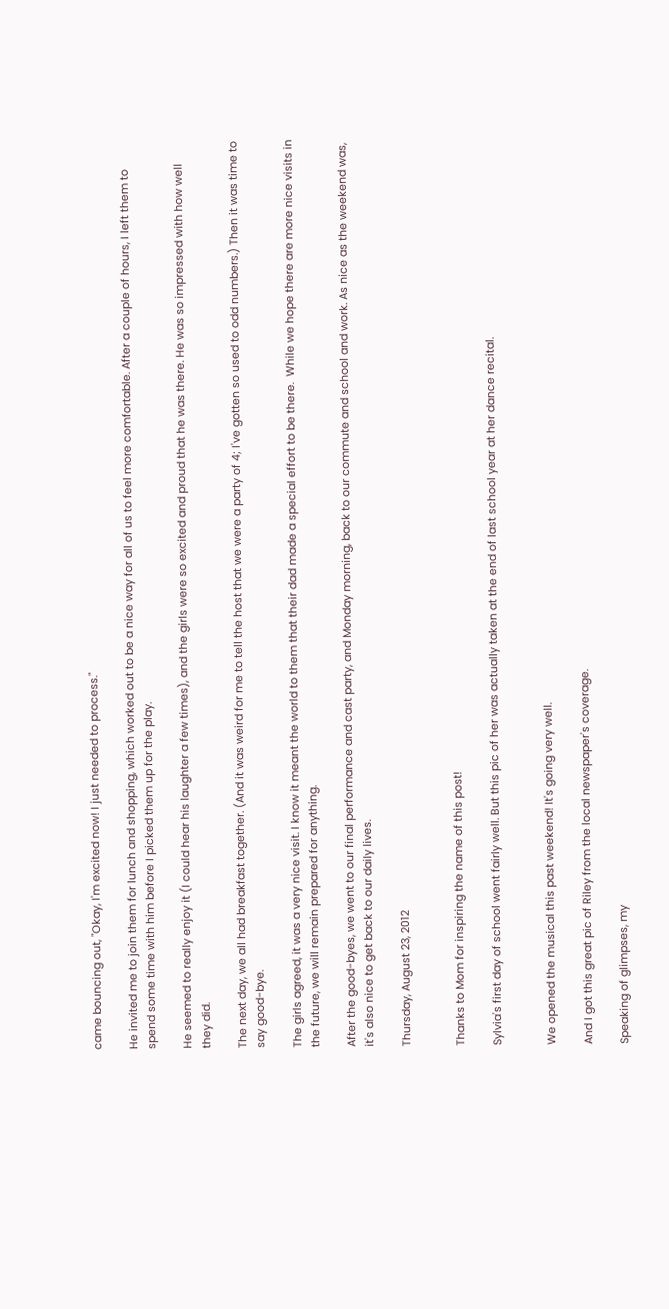came bouncing out, "Okay, I'm excited now! I just needed to process."

He invited me to join them for lunch and shopping, which worked out to be a nice way for all of us to feel more comfortable. After a couple of hours, I left them to spend some time with him before I picked them up for the play.

He seemed to really enjoy it (I could hear his laughter a few times), and the girls were so excited and proud that he was there. He was so impressed with how well they did.

The next day, we all had breakfast together. (And it was weird for me to tell the host that we were a party of 4; I've gotten so used to odd numbers.) Then it was time to say good-bye.

The girls agreed, it was a very nice visit. I know it meant the world to them that their dad made a special effort to be there.  While we hope there are more nice visits in the future, we will remain prepared for anything.

After the good-byes, we went to our final performance and cast party, and Monday morning, back to our commute and school and work. As nice as the weekend was, it's also nice to get back to our daily lives.

Thursday, August 23, 2012


Thanks to Mom for inspiring the name of this post!

Sylvia's first day of school went fairly well. But this pic of her was actually taken at the end of last school year at her dance recital.


We opened the musical this past weekend! It's going very well.

And I got this great pic of Riley from the local newspaper's coverage.

Speaking of glimpses, my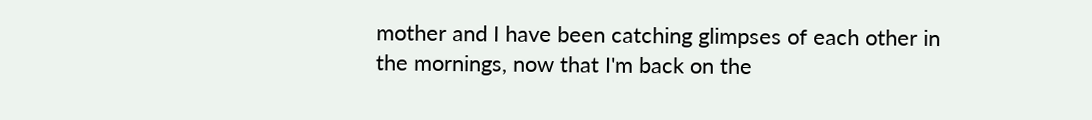mother and I have been catching glimpses of each other in the mornings, now that I'm back on the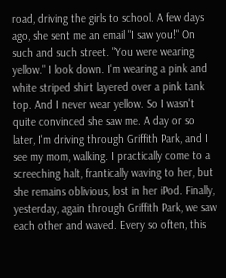road, driving the girls to school. A few days ago, she sent me an email "I saw you!" On such and such street. "You were wearing yellow." I look down. I'm wearing a pink and white striped shirt layered over a pink tank top. And I never wear yellow. So I wasn't quite convinced she saw me. A day or so later, I'm driving through Griffith Park, and I see my mom, walking. I practically come to a screeching halt, frantically waving to her, but she remains oblivious, lost in her iPod. Finally, yesterday, again through Griffith Park, we saw each other and waved. Every so often, this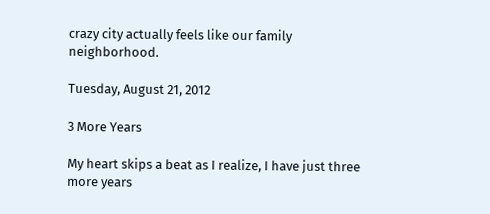crazy city actually feels like our family neighborhood.

Tuesday, August 21, 2012

3 More Years

My heart skips a beat as I realize, I have just three more years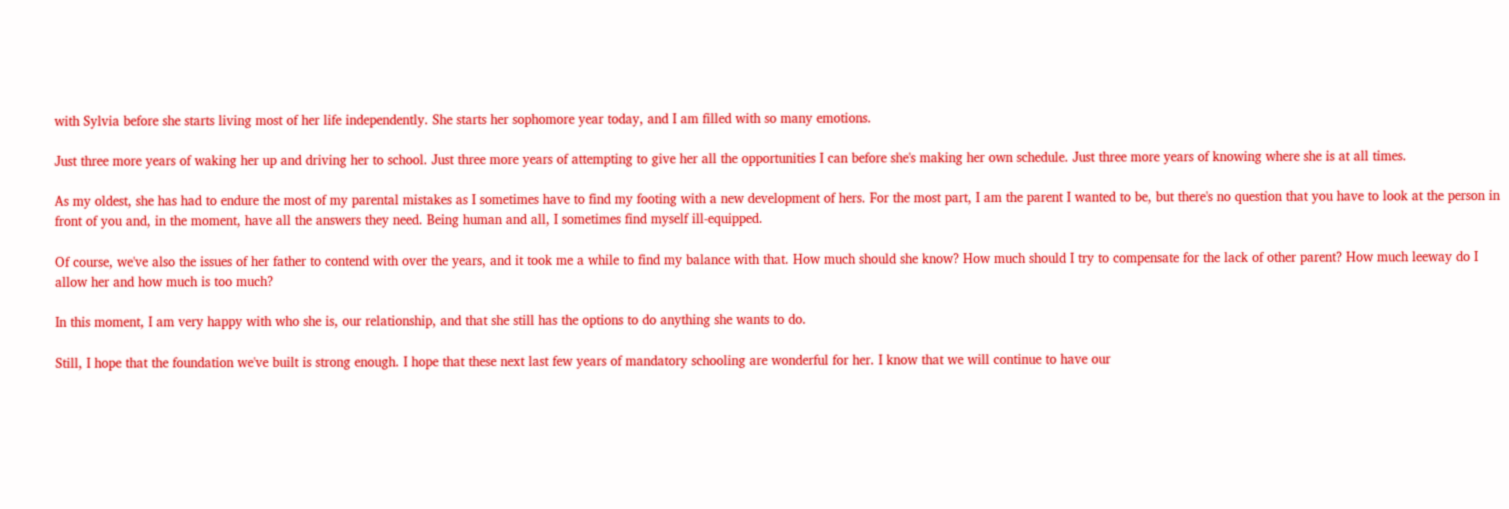with Sylvia before she starts living most of her life independently. She starts her sophomore year today, and I am filled with so many emotions.

Just three more years of waking her up and driving her to school. Just three more years of attempting to give her all the opportunities I can before she's making her own schedule. Just three more years of knowing where she is at all times.

As my oldest, she has had to endure the most of my parental mistakes as I sometimes have to find my footing with a new development of hers. For the most part, I am the parent I wanted to be, but there's no question that you have to look at the person in front of you and, in the moment, have all the answers they need. Being human and all, I sometimes find myself ill-equipped.

Of course, we've also the issues of her father to contend with over the years, and it took me a while to find my balance with that. How much should she know? How much should I try to compensate for the lack of other parent? How much leeway do I allow her and how much is too much?

In this moment, I am very happy with who she is, our relationship, and that she still has the options to do anything she wants to do.

Still, I hope that the foundation we've built is strong enough. I hope that these next last few years of mandatory schooling are wonderful for her. I know that we will continue to have our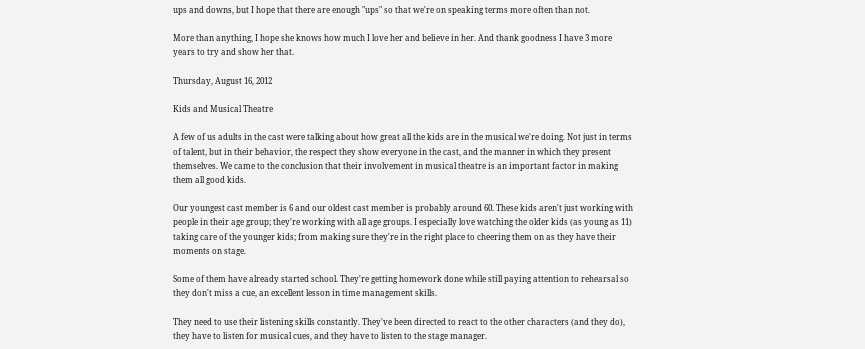ups and downs, but I hope that there are enough "ups" so that we're on speaking terms more often than not.

More than anything, I hope she knows how much I love her and believe in her. And thank goodness I have 3 more years to try and show her that.

Thursday, August 16, 2012

Kids and Musical Theatre

A few of us adults in the cast were talking about how great all the kids are in the musical we're doing. Not just in terms of talent, but in their behavior, the respect they show everyone in the cast, and the manner in which they present themselves. We came to the conclusion that their involvement in musical theatre is an important factor in making them all good kids.

Our youngest cast member is 6 and our oldest cast member is probably around 60. These kids aren't just working with people in their age group; they're working with all age groups. I especially love watching the older kids (as young as 11) taking care of the younger kids; from making sure they're in the right place to cheering them on as they have their moments on stage.

Some of them have already started school. They're getting homework done while still paying attention to rehearsal so they don't miss a cue, an excellent lesson in time management skills.

They need to use their listening skills constantly. They've been directed to react to the other characters (and they do), they have to listen for musical cues, and they have to listen to the stage manager.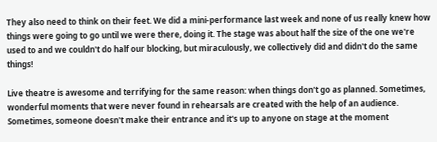They also need to think on their feet. We did a mini-performance last week and none of us really knew how things were going to go until we were there, doing it. The stage was about half the size of the one we're used to and we couldn't do half our blocking, but miraculously, we collectively did and didn't do the same things!

Live theatre is awesome and terrifying for the same reason: when things don't go as planned. Sometimes, wonderful moments that were never found in rehearsals are created with the help of an audience. Sometimes, someone doesn't make their entrance and it's up to anyone on stage at the moment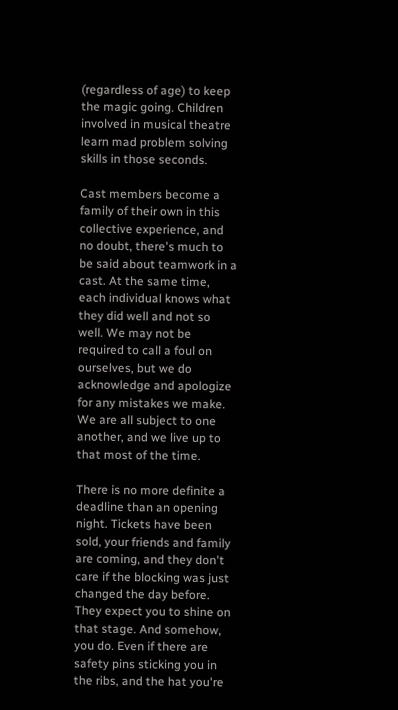(regardless of age) to keep the magic going. Children involved in musical theatre learn mad problem solving skills in those seconds.

Cast members become a family of their own in this collective experience, and no doubt, there's much to be said about teamwork in a cast. At the same time, each individual knows what they did well and not so well. We may not be required to call a foul on ourselves, but we do acknowledge and apologize for any mistakes we make. We are all subject to one another, and we live up to that most of the time.

There is no more definite a deadline than an opening night. Tickets have been sold, your friends and family are coming, and they don't care if the blocking was just changed the day before. They expect you to shine on that stage. And somehow, you do. Even if there are safety pins sticking you in the ribs, and the hat you're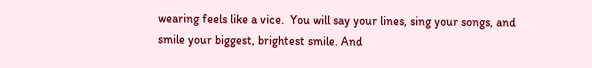wearing feels like a vice.  You will say your lines, sing your songs, and smile your biggest, brightest smile. And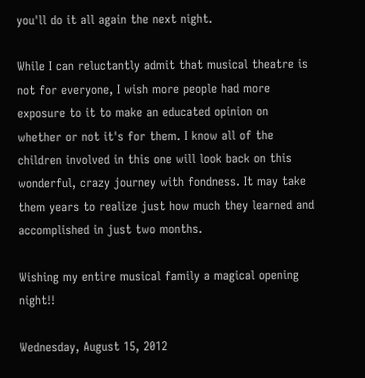you'll do it all again the next night.

While I can reluctantly admit that musical theatre is not for everyone, I wish more people had more exposure to it to make an educated opinion on whether or not it's for them. I know all of the children involved in this one will look back on this wonderful, crazy journey with fondness. It may take them years to realize just how much they learned and accomplished in just two months.

Wishing my entire musical family a magical opening night!!

Wednesday, August 15, 2012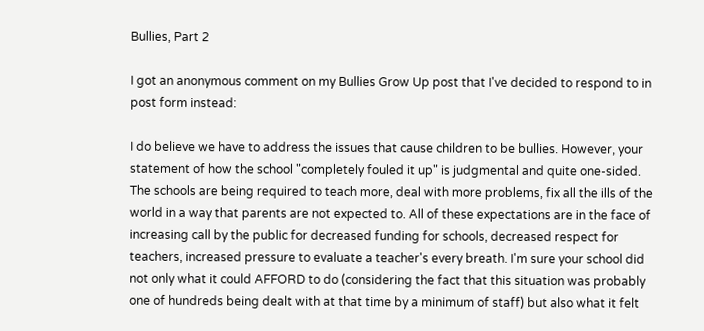Bullies, Part 2

I got an anonymous comment on my Bullies Grow Up post that I've decided to respond to in post form instead:

I do believe we have to address the issues that cause children to be bullies. However, your statement of how the school "completely fouled it up" is judgmental and quite one-sided. The schools are being required to teach more, deal with more problems, fix all the ills of the world in a way that parents are not expected to. All of these expectations are in the face of increasing call by the public for decreased funding for schools, decreased respect for teachers, increased pressure to evaluate a teacher's every breath. I'm sure your school did not only what it could AFFORD to do (considering the fact that this situation was probably one of hundreds being dealt with at that time by a minimum of staff) but also what it felt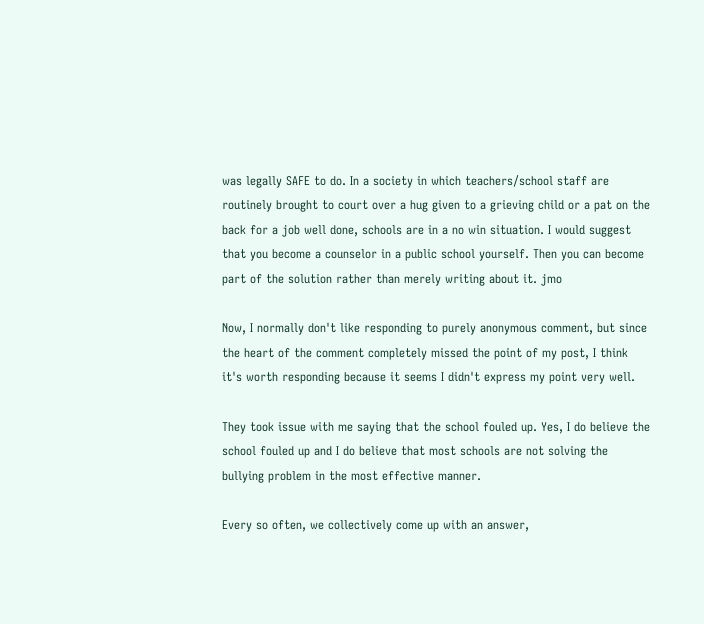was legally SAFE to do. In a society in which teachers/school staff are routinely brought to court over a hug given to a grieving child or a pat on the back for a job well done, schools are in a no win situation. I would suggest that you become a counselor in a public school yourself. Then you can become part of the solution rather than merely writing about it. jmo

Now, I normally don't like responding to purely anonymous comment, but since the heart of the comment completely missed the point of my post, I think it's worth responding because it seems I didn't express my point very well.

They took issue with me saying that the school fouled up. Yes, I do believe the school fouled up and I do believe that most schools are not solving the bullying problem in the most effective manner.

Every so often, we collectively come up with an answer,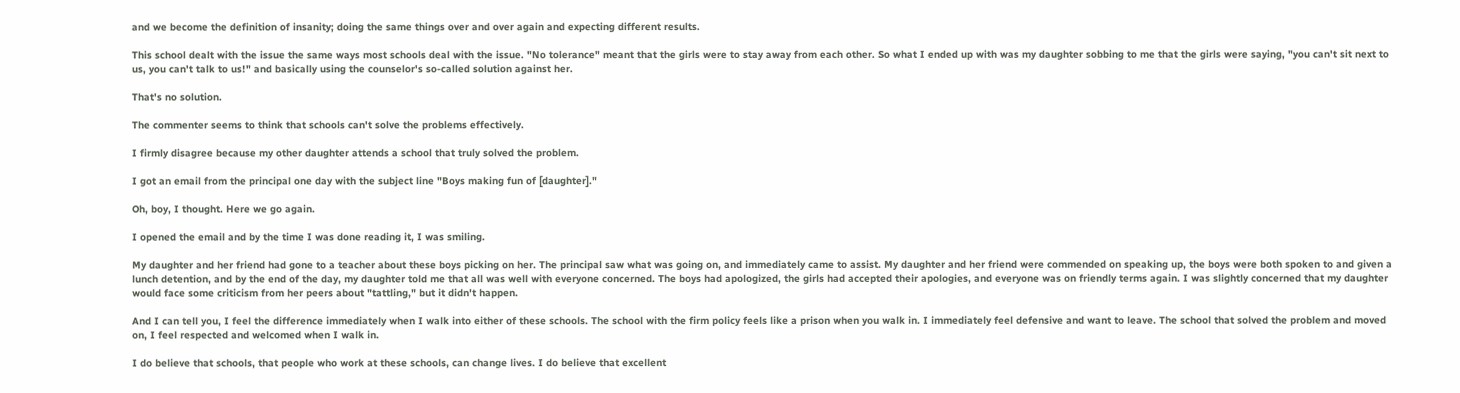and we become the definition of insanity; doing the same things over and over again and expecting different results.

This school dealt with the issue the same ways most schools deal with the issue. "No tolerance" meant that the girls were to stay away from each other. So what I ended up with was my daughter sobbing to me that the girls were saying, "you can't sit next to us, you can't talk to us!" and basically using the counselor's so-called solution against her.

That's no solution.

The commenter seems to think that schools can't solve the problems effectively.

I firmly disagree because my other daughter attends a school that truly solved the problem.

I got an email from the principal one day with the subject line "Boys making fun of [daughter]."

Oh, boy, I thought. Here we go again.

I opened the email and by the time I was done reading it, I was smiling.

My daughter and her friend had gone to a teacher about these boys picking on her. The principal saw what was going on, and immediately came to assist. My daughter and her friend were commended on speaking up, the boys were both spoken to and given a lunch detention, and by the end of the day, my daughter told me that all was well with everyone concerned. The boys had apologized, the girls had accepted their apologies, and everyone was on friendly terms again. I was slightly concerned that my daughter would face some criticism from her peers about "tattling," but it didn't happen.

And I can tell you, I feel the difference immediately when I walk into either of these schools. The school with the firm policy feels like a prison when you walk in. I immediately feel defensive and want to leave. The school that solved the problem and moved on, I feel respected and welcomed when I walk in.

I do believe that schools, that people who work at these schools, can change lives. I do believe that excellent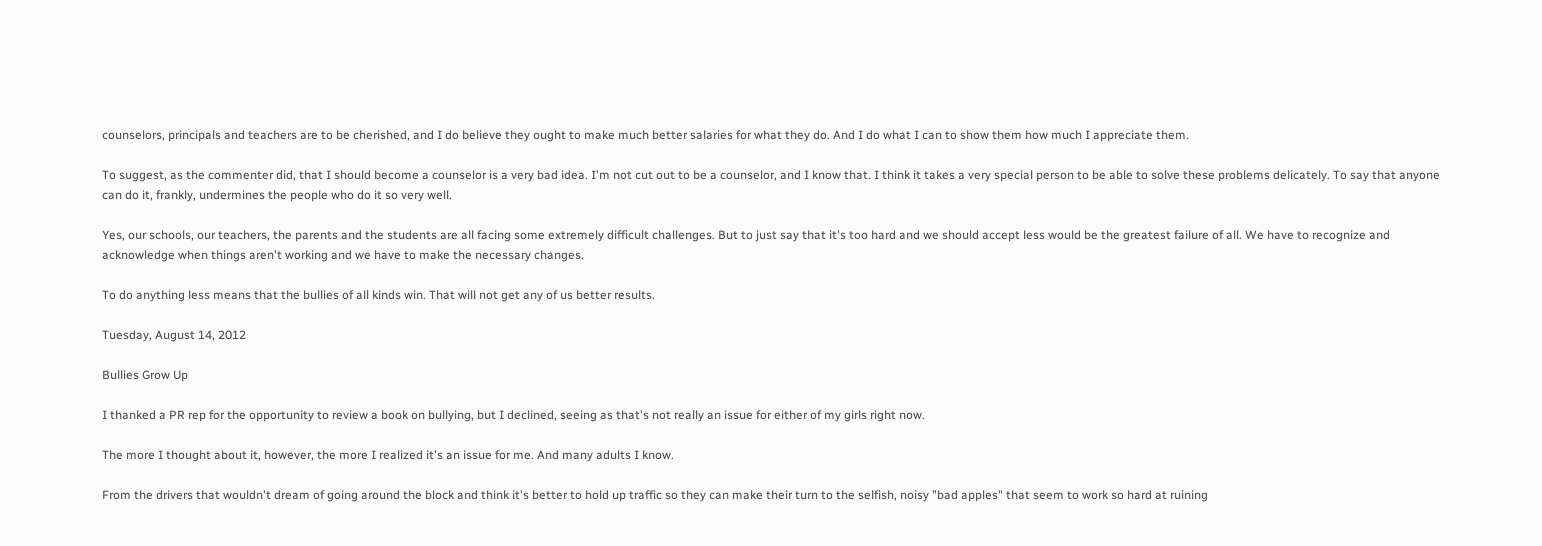counselors, principals and teachers are to be cherished, and I do believe they ought to make much better salaries for what they do. And I do what I can to show them how much I appreciate them.

To suggest, as the commenter did, that I should become a counselor is a very bad idea. I'm not cut out to be a counselor, and I know that. I think it takes a very special person to be able to solve these problems delicately. To say that anyone can do it, frankly, undermines the people who do it so very well.

Yes, our schools, our teachers, the parents and the students are all facing some extremely difficult challenges. But to just say that it's too hard and we should accept less would be the greatest failure of all. We have to recognize and acknowledge when things aren't working and we have to make the necessary changes.

To do anything less means that the bullies of all kinds win. That will not get any of us better results.

Tuesday, August 14, 2012

Bullies Grow Up

I thanked a PR rep for the opportunity to review a book on bullying, but I declined, seeing as that's not really an issue for either of my girls right now.

The more I thought about it, however, the more I realized it's an issue for me. And many adults I know.

From the drivers that wouldn't dream of going around the block and think it's better to hold up traffic so they can make their turn to the selfish, noisy "bad apples" that seem to work so hard at ruining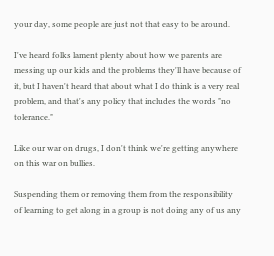your day, some people are just not that easy to be around.

I've heard folks lament plenty about how we parents are messing up our kids and the problems they'll have because of it, but I haven't heard that about what I do think is a very real problem, and that's any policy that includes the words "no tolerance."

Like our war on drugs, I don't think we're getting anywhere on this war on bullies.

Suspending them or removing them from the responsibility of learning to get along in a group is not doing any of us any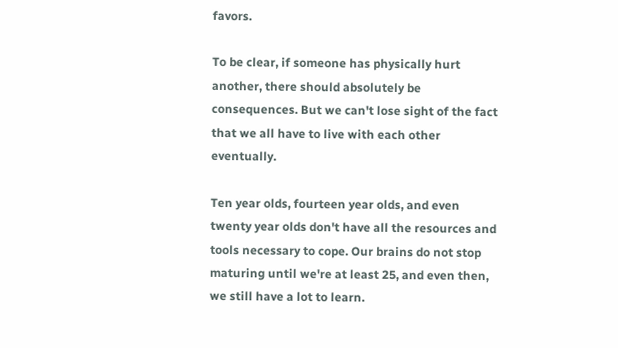favors.

To be clear, if someone has physically hurt another, there should absolutely be consequences. But we can't lose sight of the fact that we all have to live with each other eventually.

Ten year olds, fourteen year olds, and even twenty year olds don't have all the resources and tools necessary to cope. Our brains do not stop maturing until we're at least 25, and even then, we still have a lot to learn.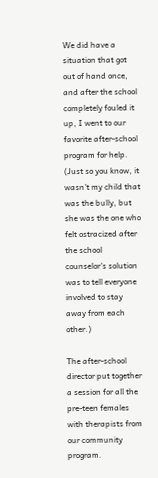We did have a situation that got out of hand once, and after the school completely fouled it up, I went to our favorite after-school program for help. (Just so you know, it wasn't my child that was the bully, but she was the one who felt ostracized after the school counselor's solution was to tell everyone involved to stay away from each other.)

The after-school director put together a session for all the pre-teen females with therapists from our community program.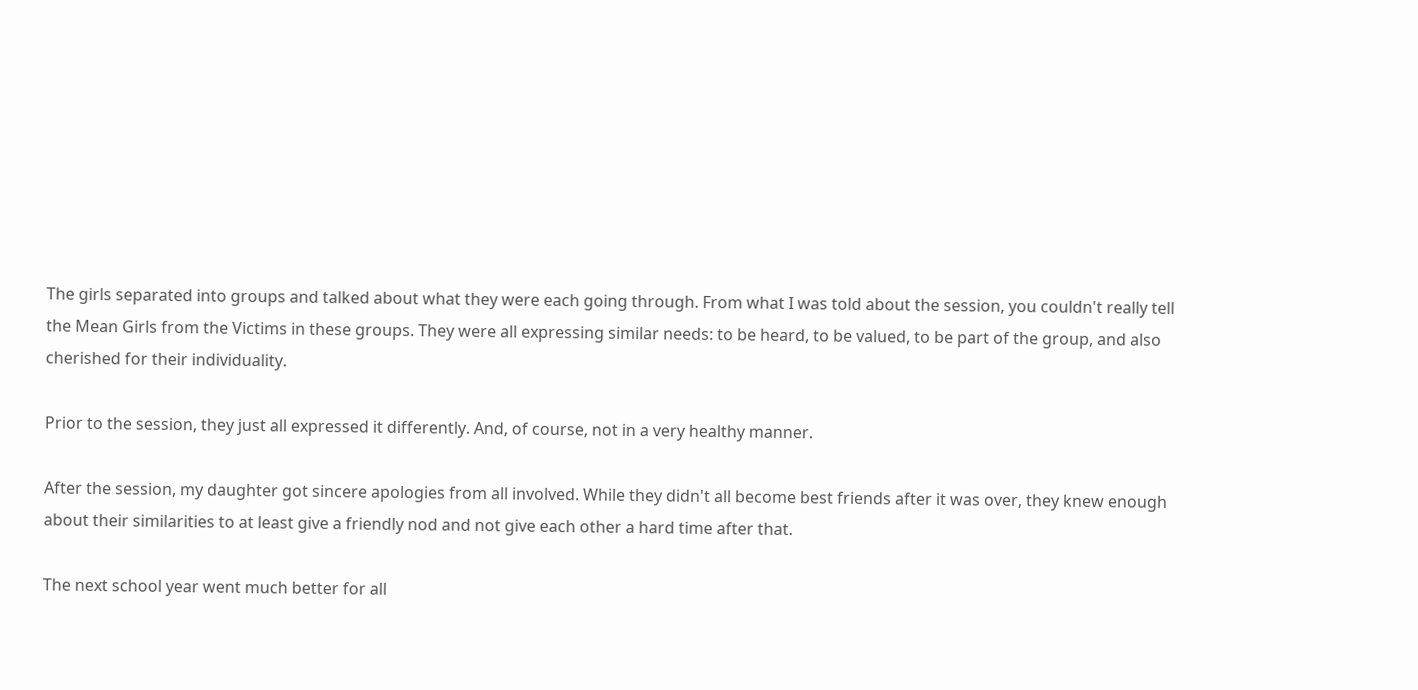The girls separated into groups and talked about what they were each going through. From what I was told about the session, you couldn't really tell the Mean Girls from the Victims in these groups. They were all expressing similar needs: to be heard, to be valued, to be part of the group, and also cherished for their individuality.

Prior to the session, they just all expressed it differently. And, of course, not in a very healthy manner.

After the session, my daughter got sincere apologies from all involved. While they didn't all become best friends after it was over, they knew enough about their similarities to at least give a friendly nod and not give each other a hard time after that.

The next school year went much better for all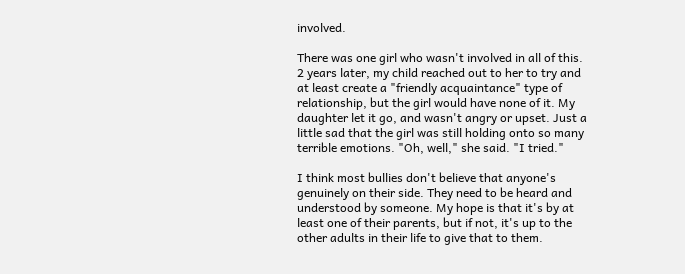involved.

There was one girl who wasn't involved in all of this. 2 years later, my child reached out to her to try and at least create a "friendly acquaintance" type of relationship, but the girl would have none of it. My daughter let it go, and wasn't angry or upset. Just a little sad that the girl was still holding onto so many terrible emotions. "Oh, well," she said. "I tried."

I think most bullies don't believe that anyone's genuinely on their side. They need to be heard and understood by someone. My hope is that it's by at least one of their parents, but if not, it's up to the other adults in their life to give that to them.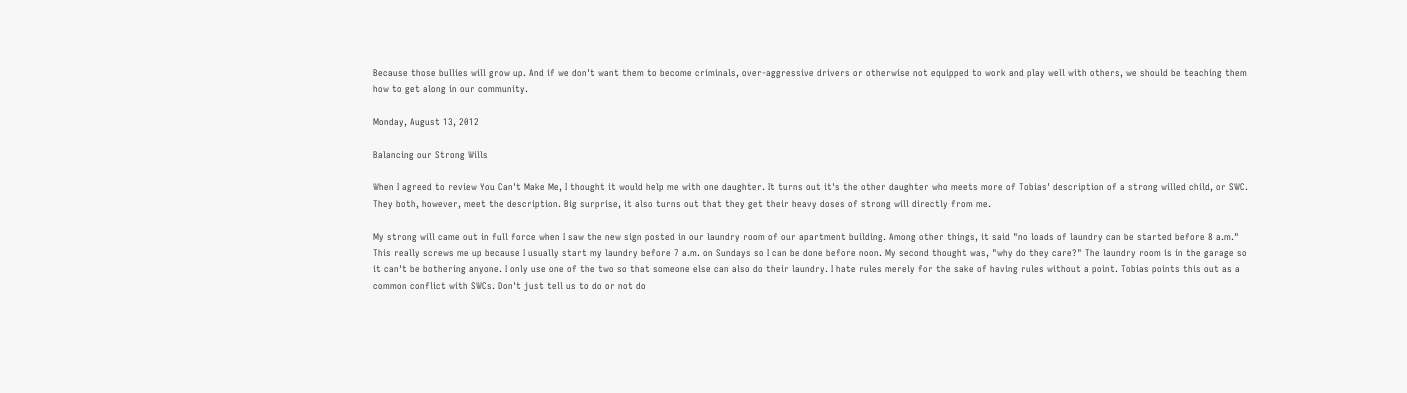Because those bullies will grow up. And if we don't want them to become criminals, over-aggressive drivers or otherwise not equipped to work and play well with others, we should be teaching them how to get along in our community.

Monday, August 13, 2012

Balancing our Strong Wills

When I agreed to review You Can't Make Me, I thought it would help me with one daughter. It turns out it's the other daughter who meets more of Tobias' description of a strong willed child, or SWC. They both, however, meet the description. Big surprise, it also turns out that they get their heavy doses of strong will directly from me.

My strong will came out in full force when I saw the new sign posted in our laundry room of our apartment building. Among other things, it said "no loads of laundry can be started before 8 a.m." This really screws me up because I usually start my laundry before 7 a.m. on Sundays so I can be done before noon. My second thought was, "why do they care?" The laundry room is in the garage so it can't be bothering anyone. I only use one of the two so that someone else can also do their laundry. I hate rules merely for the sake of having rules without a point. Tobias points this out as a common conflict with SWCs. Don't just tell us to do or not do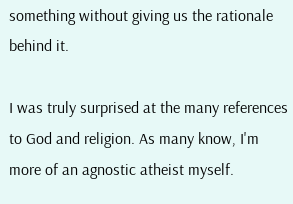something without giving us the rationale behind it.

I was truly surprised at the many references to God and religion. As many know, I'm more of an agnostic atheist myself.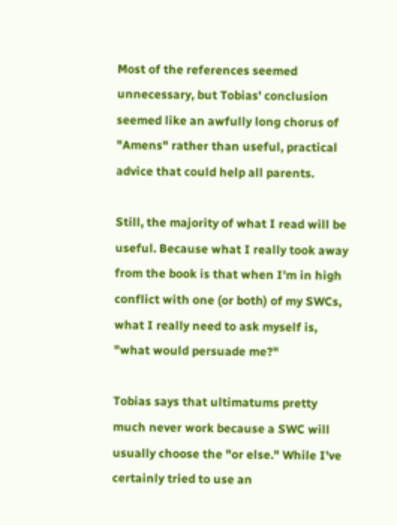Most of the references seemed unnecessary, but Tobias' conclusion seemed like an awfully long chorus of "Amens" rather than useful, practical advice that could help all parents.

Still, the majority of what I read will be useful. Because what I really took away from the book is that when I'm in high conflict with one (or both) of my SWCs, what I really need to ask myself is, "what would persuade me?"

Tobias says that ultimatums pretty much never work because a SWC will usually choose the "or else." While I've certainly tried to use an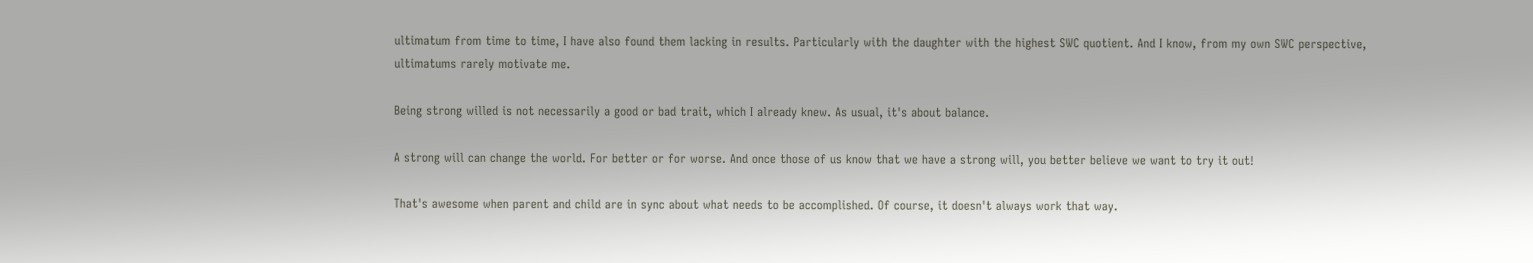ultimatum from time to time, I have also found them lacking in results. Particularly with the daughter with the highest SWC quotient. And I know, from my own SWC perspective, ultimatums rarely motivate me.

Being strong willed is not necessarily a good or bad trait, which I already knew. As usual, it's about balance.

A strong will can change the world. For better or for worse. And once those of us know that we have a strong will, you better believe we want to try it out!

That's awesome when parent and child are in sync about what needs to be accomplished. Of course, it doesn't always work that way.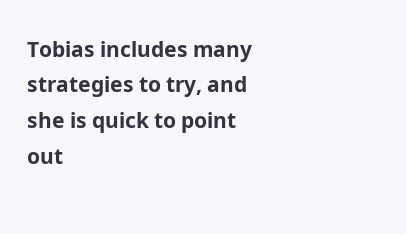Tobias includes many strategies to try, and she is quick to point out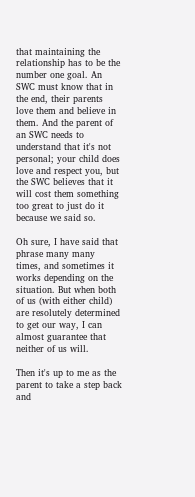that maintaining the relationship has to be the number one goal. An SWC must know that in the end, their parents love them and believe in them. And the parent of an SWC needs to understand that it's not personal; your child does love and respect you, but the SWC believes that it will cost them something too great to just do it because we said so.

Oh sure, I have said that phrase many many times, and sometimes it works depending on the situation. But when both of us (with either child) are resolutely determined to get our way, I can almost guarantee that neither of us will.

Then it's up to me as the parent to take a step back and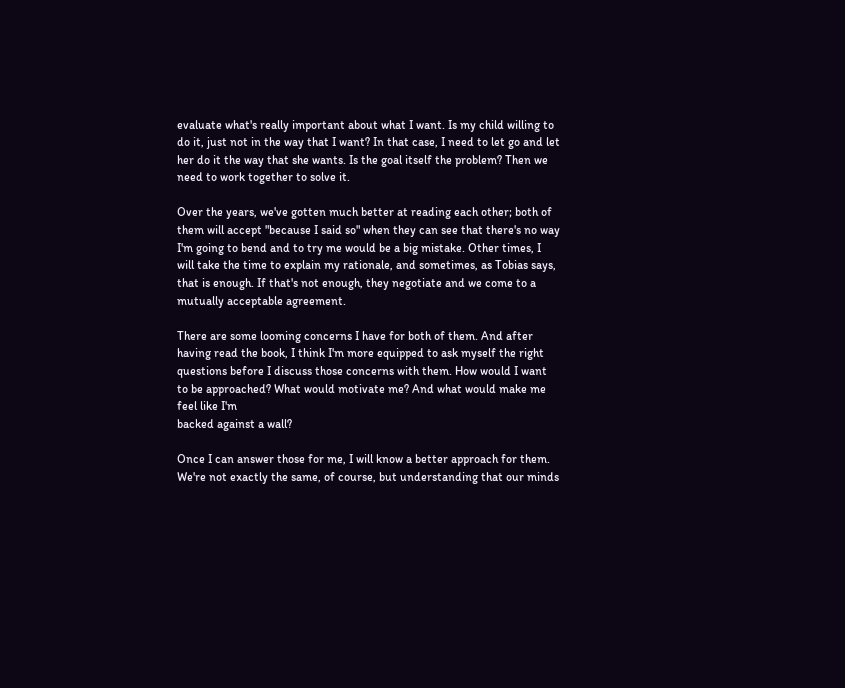evaluate what's really important about what I want. Is my child willing to do it, just not in the way that I want? In that case, I need to let go and let her do it the way that she wants. Is the goal itself the problem? Then we need to work together to solve it.

Over the years, we've gotten much better at reading each other; both of them will accept "because I said so" when they can see that there's no way I'm going to bend and to try me would be a big mistake. Other times, I will take the time to explain my rationale, and sometimes, as Tobias says, that is enough. If that's not enough, they negotiate and we come to a mutually acceptable agreement.

There are some looming concerns I have for both of them. And after having read the book, I think I'm more equipped to ask myself the right questions before I discuss those concerns with them. How would I want to be approached? What would motivate me? And what would make me feel like I'm
backed against a wall?

Once I can answer those for me, I will know a better approach for them. We're not exactly the same, of course, but understanding that our minds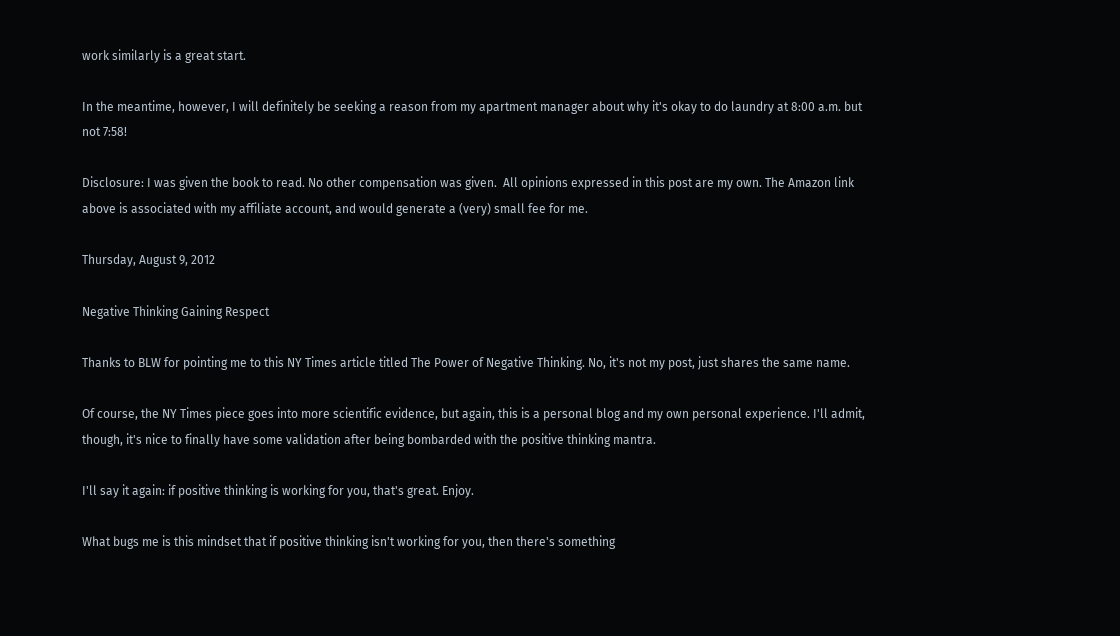work similarly is a great start.

In the meantime, however, I will definitely be seeking a reason from my apartment manager about why it's okay to do laundry at 8:00 a.m. but not 7:58!

Disclosure: I was given the book to read. No other compensation was given.  All opinions expressed in this post are my own. The Amazon link above is associated with my affiliate account, and would generate a (very) small fee for me.

Thursday, August 9, 2012

Negative Thinking Gaining Respect

Thanks to BLW for pointing me to this NY Times article titled The Power of Negative Thinking. No, it's not my post, just shares the same name.

Of course, the NY Times piece goes into more scientific evidence, but again, this is a personal blog and my own personal experience. I'll admit, though, it's nice to finally have some validation after being bombarded with the positive thinking mantra.

I'll say it again: if positive thinking is working for you, that's great. Enjoy.

What bugs me is this mindset that if positive thinking isn't working for you, then there's something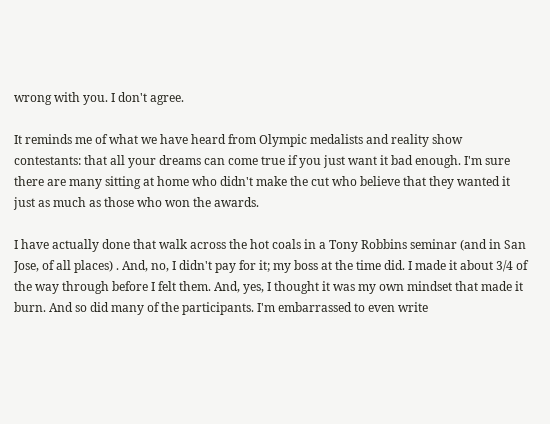wrong with you. I don't agree.

It reminds me of what we have heard from Olympic medalists and reality show contestants: that all your dreams can come true if you just want it bad enough. I'm sure there are many sitting at home who didn't make the cut who believe that they wanted it just as much as those who won the awards.

I have actually done that walk across the hot coals in a Tony Robbins seminar (and in San Jose, of all places) . And, no, I didn't pay for it; my boss at the time did. I made it about 3/4 of the way through before I felt them. And, yes, I thought it was my own mindset that made it burn. And so did many of the participants. I'm embarrassed to even write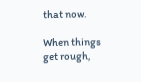that now.

When things get rough,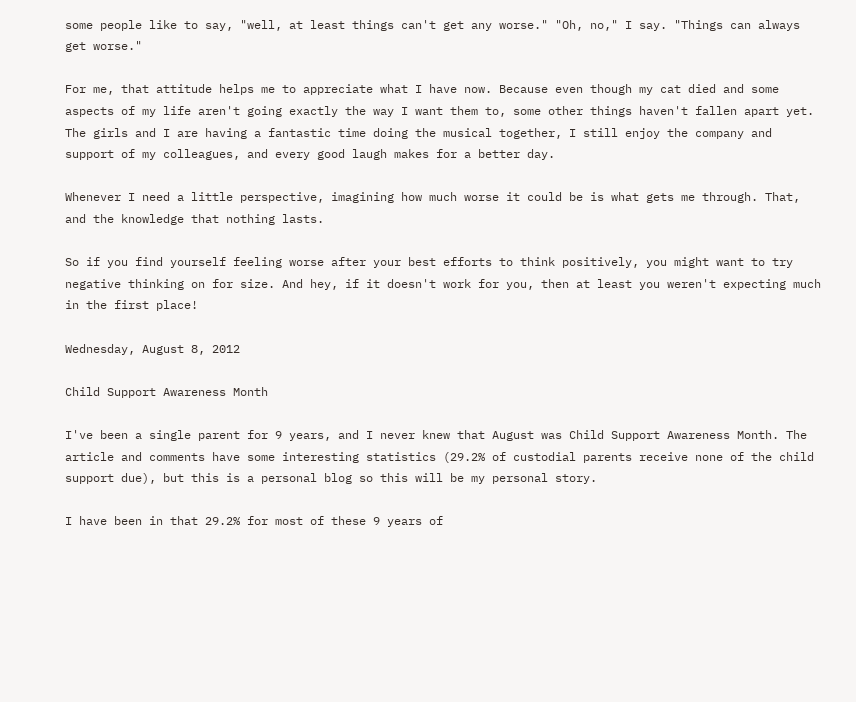some people like to say, "well, at least things can't get any worse." "Oh, no," I say. "Things can always get worse."

For me, that attitude helps me to appreciate what I have now. Because even though my cat died and some aspects of my life aren't going exactly the way I want them to, some other things haven't fallen apart yet. The girls and I are having a fantastic time doing the musical together, I still enjoy the company and support of my colleagues, and every good laugh makes for a better day.

Whenever I need a little perspective, imagining how much worse it could be is what gets me through. That, and the knowledge that nothing lasts.

So if you find yourself feeling worse after your best efforts to think positively, you might want to try negative thinking on for size. And hey, if it doesn't work for you, then at least you weren't expecting much in the first place!

Wednesday, August 8, 2012

Child Support Awareness Month

I've been a single parent for 9 years, and I never knew that August was Child Support Awareness Month. The article and comments have some interesting statistics (29.2% of custodial parents receive none of the child support due), but this is a personal blog so this will be my personal story.

I have been in that 29.2% for most of these 9 years of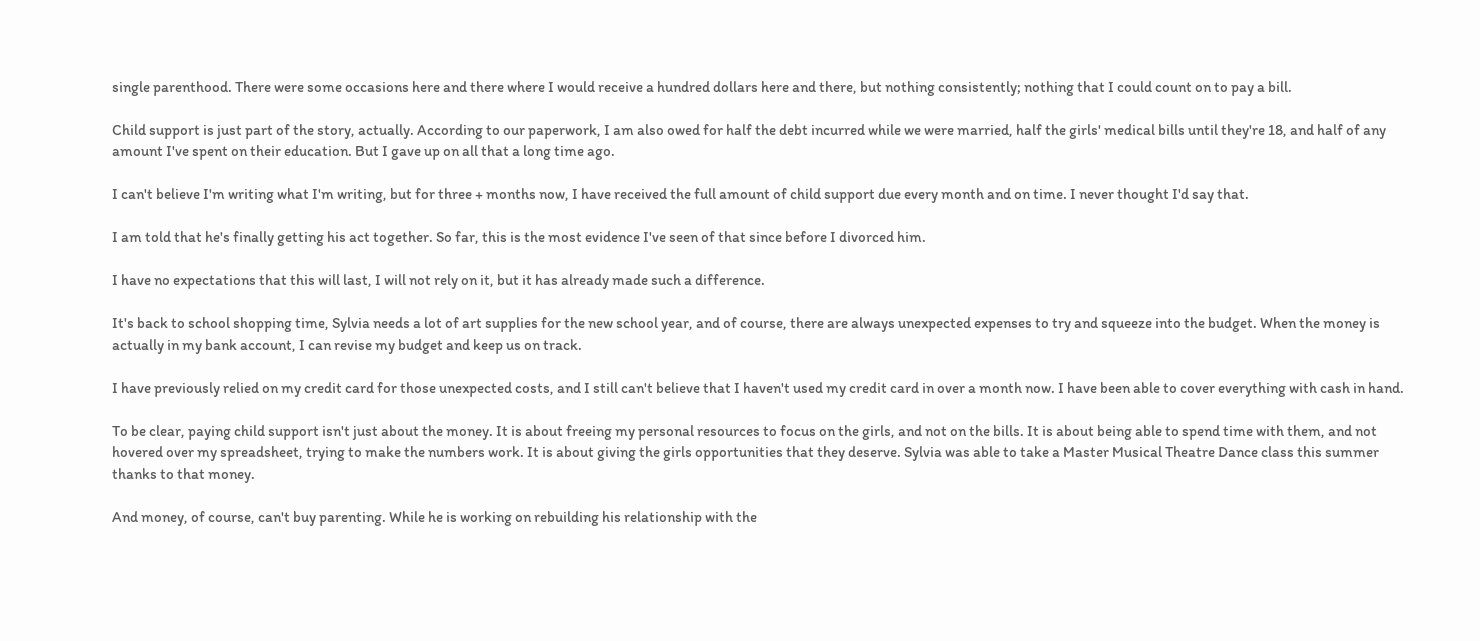single parenthood. There were some occasions here and there where I would receive a hundred dollars here and there, but nothing consistently; nothing that I could count on to pay a bill.

Child support is just part of the story, actually. According to our paperwork, I am also owed for half the debt incurred while we were married, half the girls' medical bills until they're 18, and half of any amount I've spent on their education. But I gave up on all that a long time ago.

I can't believe I'm writing what I'm writing, but for three + months now, I have received the full amount of child support due every month and on time. I never thought I'd say that.

I am told that he's finally getting his act together. So far, this is the most evidence I've seen of that since before I divorced him.

I have no expectations that this will last, I will not rely on it, but it has already made such a difference.

It's back to school shopping time, Sylvia needs a lot of art supplies for the new school year, and of course, there are always unexpected expenses to try and squeeze into the budget. When the money is actually in my bank account, I can revise my budget and keep us on track.

I have previously relied on my credit card for those unexpected costs, and I still can't believe that I haven't used my credit card in over a month now. I have been able to cover everything with cash in hand.

To be clear, paying child support isn't just about the money. It is about freeing my personal resources to focus on the girls, and not on the bills. It is about being able to spend time with them, and not hovered over my spreadsheet, trying to make the numbers work. It is about giving the girls opportunities that they deserve. Sylvia was able to take a Master Musical Theatre Dance class this summer thanks to that money.

And money, of course, can't buy parenting. While he is working on rebuilding his relationship with the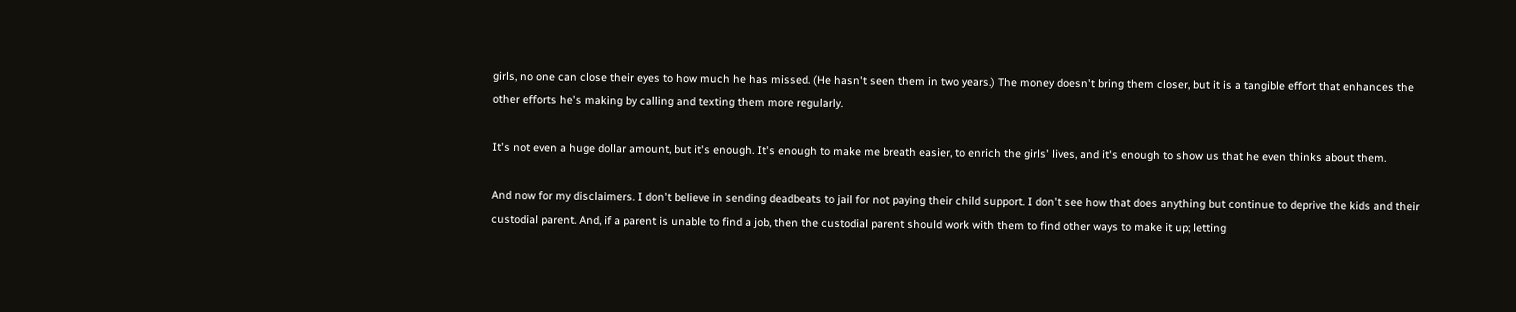girls, no one can close their eyes to how much he has missed. (He hasn't seen them in two years.) The money doesn't bring them closer, but it is a tangible effort that enhances the other efforts he's making by calling and texting them more regularly.

It's not even a huge dollar amount, but it's enough. It's enough to make me breath easier, to enrich the girls' lives, and it's enough to show us that he even thinks about them.

And now for my disclaimers. I don't believe in sending deadbeats to jail for not paying their child support. I don't see how that does anything but continue to deprive the kids and their custodial parent. And, if a parent is unable to find a job, then the custodial parent should work with them to find other ways to make it up; letting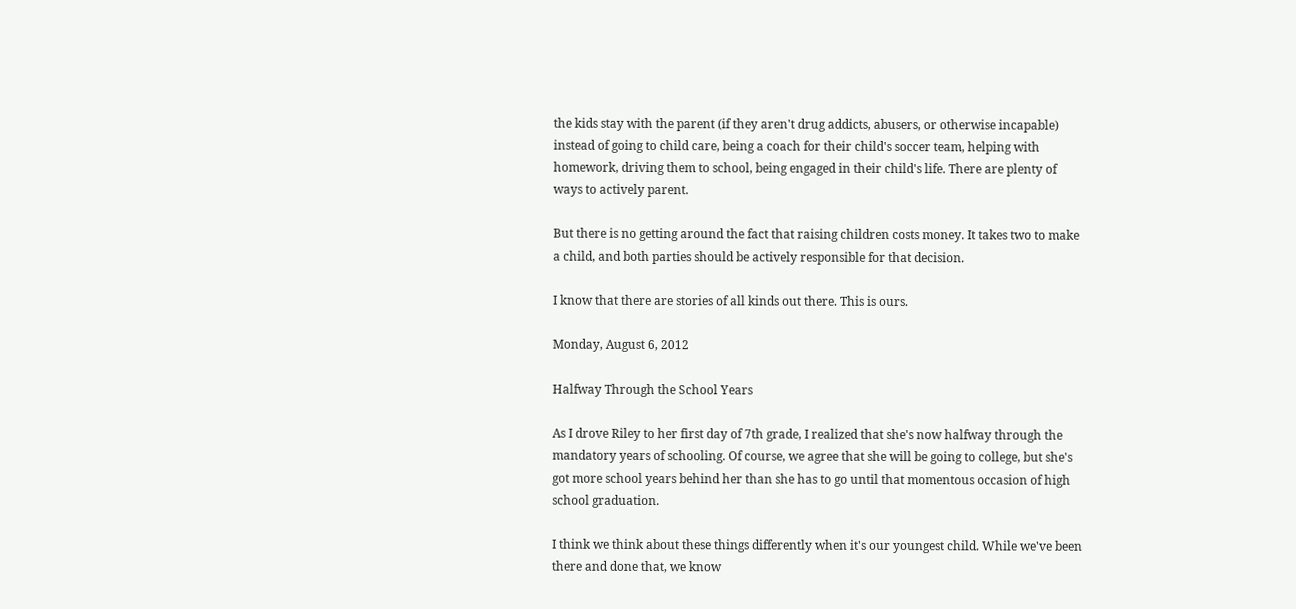the kids stay with the parent (if they aren't drug addicts, abusers, or otherwise incapable) instead of going to child care, being a coach for their child's soccer team, helping with homework, driving them to school, being engaged in their child's life. There are plenty of ways to actively parent.

But there is no getting around the fact that raising children costs money. It takes two to make a child, and both parties should be actively responsible for that decision.

I know that there are stories of all kinds out there. This is ours.

Monday, August 6, 2012

Halfway Through the School Years

As I drove Riley to her first day of 7th grade, I realized that she's now halfway through the mandatory years of schooling. Of course, we agree that she will be going to college, but she's got more school years behind her than she has to go until that momentous occasion of high school graduation.

I think we think about these things differently when it's our youngest child. While we've been there and done that, we know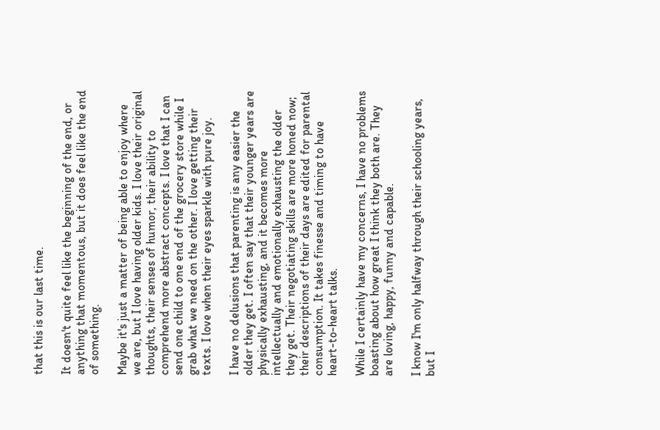that this is our last time.

It doesn't quite feel like the beginning of the end, or anything that momentous, but it does feel like the end of something.

Maybe it's just a matter of being able to enjoy where we are, but I love having older kids. I love their original thoughts, their senses of humor, their ability to comprehend more abstract concepts. I love that I can send one child to one end of the grocery store while I grab what we need on the other. I love getting their texts. I love when their eyes sparkle with pure joy.

I have no delusions that parenting is any easier the older they get. I often say that their younger years are physically exhausting, and it becomes more intellectually and emotionally exhausting the older they get. Their negotiating skills are more honed now; their descriptions of their days are edited for parental consumption. It takes finesse and timing to have heart-to-heart talks.

While I certainly have my concerns, I have no problems boasting about how great I think they both are. They are loving, happy, funny and capable.

I know I'm only halfway through their schooling years, but I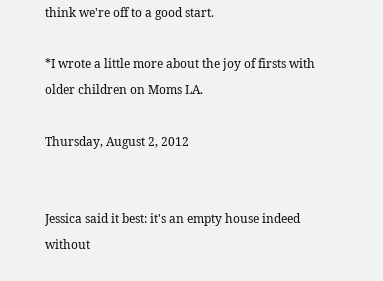think we're off to a good start.

*I wrote a little more about the joy of firsts with older children on Moms LA.

Thursday, August 2, 2012


Jessica said it best: it's an empty house indeed without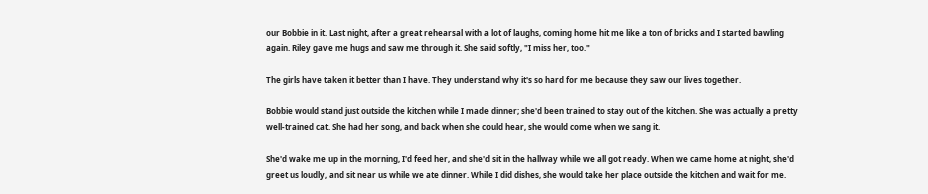our Bobbie in it. Last night, after a great rehearsal with a lot of laughs, coming home hit me like a ton of bricks and I started bawling again. Riley gave me hugs and saw me through it. She said softly, "I miss her, too."

The girls have taken it better than I have. They understand why it's so hard for me because they saw our lives together.

Bobbie would stand just outside the kitchen while I made dinner; she'd been trained to stay out of the kitchen. She was actually a pretty well-trained cat. She had her song, and back when she could hear, she would come when we sang it.

She'd wake me up in the morning, I'd feed her, and she'd sit in the hallway while we all got ready. When we came home at night, she'd greet us loudly, and sit near us while we ate dinner. While I did dishes, she would take her place outside the kitchen and wait for me.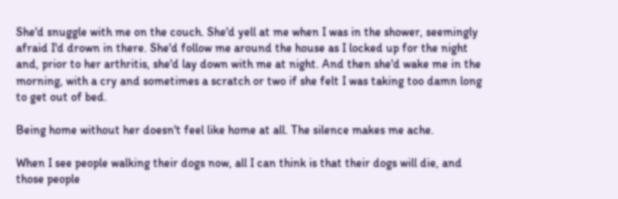She'd snuggle with me on the couch. She'd yell at me when I was in the shower, seemingly afraid I'd drown in there. She'd follow me around the house as I locked up for the night and, prior to her arthritis, she'd lay down with me at night. And then she'd wake me in the morning, with a cry and sometimes a scratch or two if she felt I was taking too damn long to get out of bed.

Being home without her doesn't feel like home at all. The silence makes me ache.

When I see people walking their dogs now, all I can think is that their dogs will die, and those people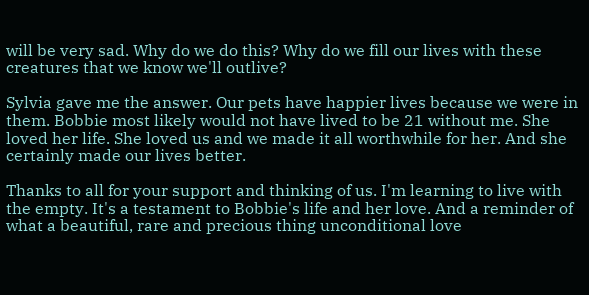will be very sad. Why do we do this? Why do we fill our lives with these creatures that we know we'll outlive?

Sylvia gave me the answer. Our pets have happier lives because we were in them. Bobbie most likely would not have lived to be 21 without me. She loved her life. She loved us and we made it all worthwhile for her. And she certainly made our lives better.

Thanks to all for your support and thinking of us. I'm learning to live with the empty. It's a testament to Bobbie's life and her love. And a reminder of what a beautiful, rare and precious thing unconditional love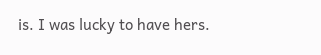is. I was lucky to have hers.